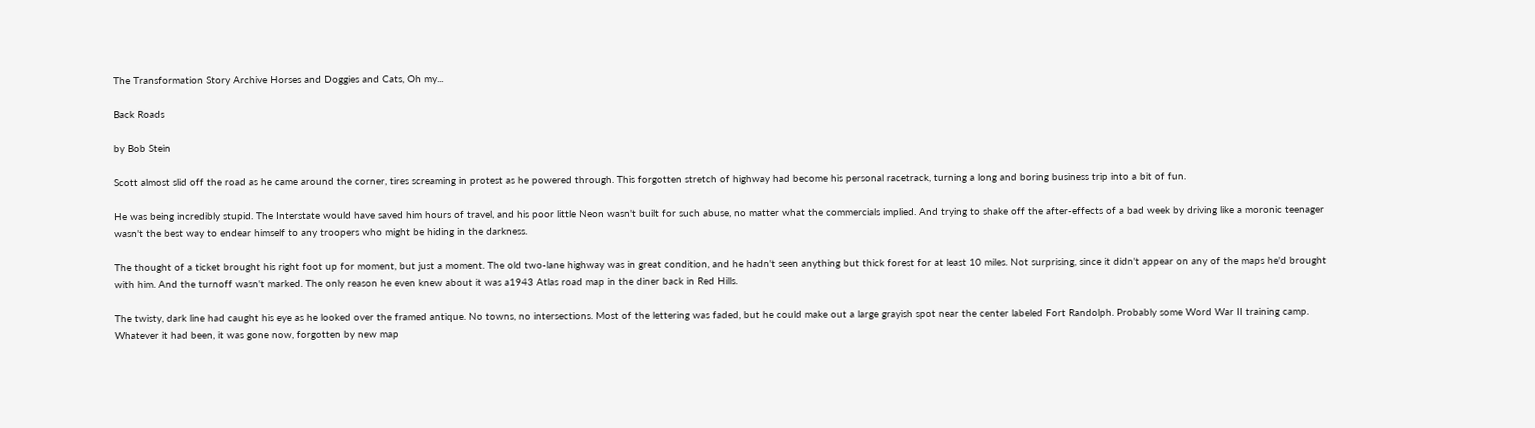The Transformation Story Archive Horses and Doggies and Cats, Oh my...

Back Roads

by Bob Stein

Scott almost slid off the road as he came around the corner, tires screaming in protest as he powered through. This forgotten stretch of highway had become his personal racetrack, turning a long and boring business trip into a bit of fun.

He was being incredibly stupid. The Interstate would have saved him hours of travel, and his poor little Neon wasn't built for such abuse, no matter what the commercials implied. And trying to shake off the after-effects of a bad week by driving like a moronic teenager wasn't the best way to endear himself to any troopers who might be hiding in the darkness.

The thought of a ticket brought his right foot up for moment, but just a moment. The old two-lane highway was in great condition, and he hadn't seen anything but thick forest for at least 10 miles. Not surprising, since it didn't appear on any of the maps he'd brought with him. And the turnoff wasn't marked. The only reason he even knew about it was a1943 Atlas road map in the diner back in Red Hills.

The twisty, dark line had caught his eye as he looked over the framed antique. No towns, no intersections. Most of the lettering was faded, but he could make out a large grayish spot near the center labeled Fort Randolph. Probably some Word War II training camp. Whatever it had been, it was gone now, forgotten by new map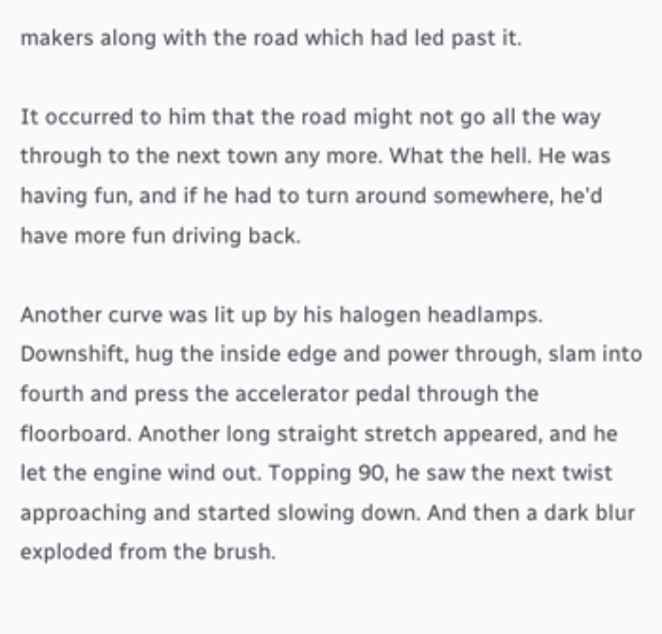makers along with the road which had led past it.

It occurred to him that the road might not go all the way through to the next town any more. What the hell. He was having fun, and if he had to turn around somewhere, he'd have more fun driving back.

Another curve was lit up by his halogen headlamps. Downshift, hug the inside edge and power through, slam into fourth and press the accelerator pedal through the floorboard. Another long straight stretch appeared, and he let the engine wind out. Topping 90, he saw the next twist approaching and started slowing down. And then a dark blur exploded from the brush.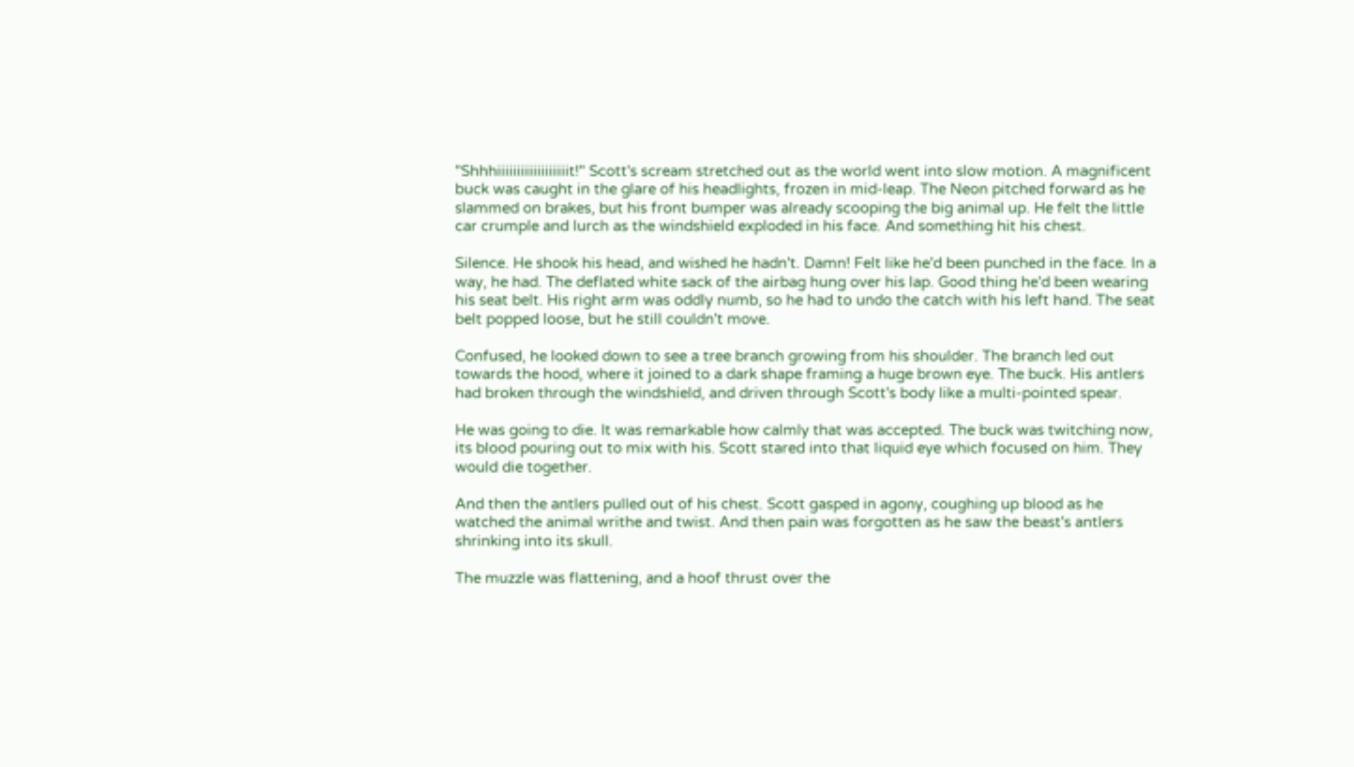"Shhhiiiiiiiiiiiiiiiiiit!" Scott's scream stretched out as the world went into slow motion. A magnificent buck was caught in the glare of his headlights, frozen in mid-leap. The Neon pitched forward as he slammed on brakes, but his front bumper was already scooping the big animal up. He felt the little car crumple and lurch as the windshield exploded in his face. And something hit his chest.

Silence. He shook his head, and wished he hadn't. Damn! Felt like he'd been punched in the face. In a way, he had. The deflated white sack of the airbag hung over his lap. Good thing he'd been wearing his seat belt. His right arm was oddly numb, so he had to undo the catch with his left hand. The seat belt popped loose, but he still couldn't move.

Confused, he looked down to see a tree branch growing from his shoulder. The branch led out towards the hood, where it joined to a dark shape framing a huge brown eye. The buck. His antlers had broken through the windshield, and driven through Scott's body like a multi-pointed spear.

He was going to die. It was remarkable how calmly that was accepted. The buck was twitching now, its blood pouring out to mix with his. Scott stared into that liquid eye which focused on him. They would die together.

And then the antlers pulled out of his chest. Scott gasped in agony, coughing up blood as he watched the animal writhe and twist. And then pain was forgotten as he saw the beast's antlers shrinking into its skull.

The muzzle was flattening, and a hoof thrust over the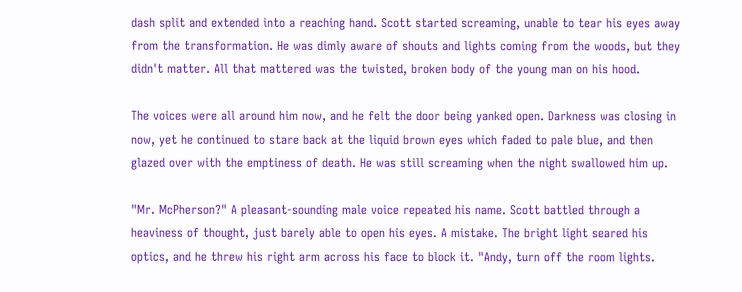dash split and extended into a reaching hand. Scott started screaming, unable to tear his eyes away from the transformation. He was dimly aware of shouts and lights coming from the woods, but they didn't matter. All that mattered was the twisted, broken body of the young man on his hood.

The voices were all around him now, and he felt the door being yanked open. Darkness was closing in now, yet he continued to stare back at the liquid brown eyes which faded to pale blue, and then glazed over with the emptiness of death. He was still screaming when the night swallowed him up.

"Mr. McPherson?" A pleasant-sounding male voice repeated his name. Scott battled through a heaviness of thought, just barely able to open his eyes. A mistake. The bright light seared his optics, and he threw his right arm across his face to block it. "Andy, turn off the room lights.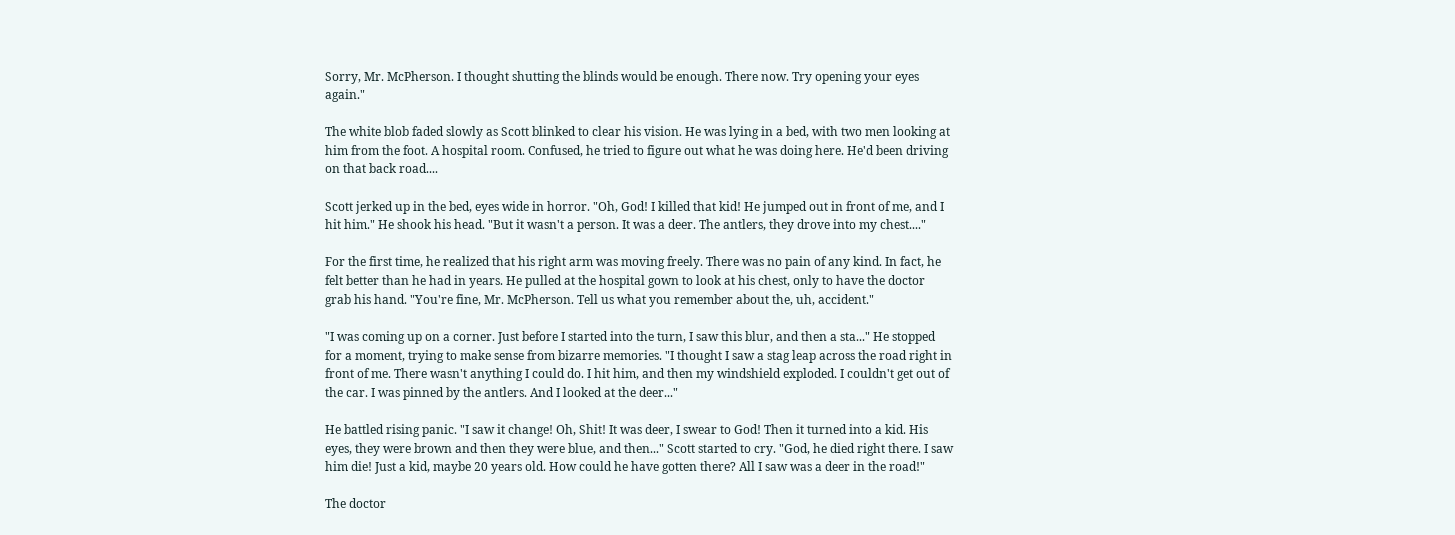Sorry, Mr. McPherson. I thought shutting the blinds would be enough. There now. Try opening your eyes again."

The white blob faded slowly as Scott blinked to clear his vision. He was lying in a bed, with two men looking at him from the foot. A hospital room. Confused, he tried to figure out what he was doing here. He'd been driving on that back road....

Scott jerked up in the bed, eyes wide in horror. "Oh, God! I killed that kid! He jumped out in front of me, and I hit him." He shook his head. "But it wasn't a person. It was a deer. The antlers, they drove into my chest...."

For the first time, he realized that his right arm was moving freely. There was no pain of any kind. In fact, he felt better than he had in years. He pulled at the hospital gown to look at his chest, only to have the doctor grab his hand. "You're fine, Mr. McPherson. Tell us what you remember about the, uh, accident."

"I was coming up on a corner. Just before I started into the turn, I saw this blur, and then a sta..." He stopped for a moment, trying to make sense from bizarre memories. "I thought I saw a stag leap across the road right in front of me. There wasn't anything I could do. I hit him, and then my windshield exploded. I couldn't get out of the car. I was pinned by the antlers. And I looked at the deer..."

He battled rising panic. "I saw it change! Oh, Shit! It was deer, I swear to God! Then it turned into a kid. His eyes, they were brown and then they were blue, and then..." Scott started to cry. "God, he died right there. I saw him die! Just a kid, maybe 20 years old. How could he have gotten there? All I saw was a deer in the road!"

The doctor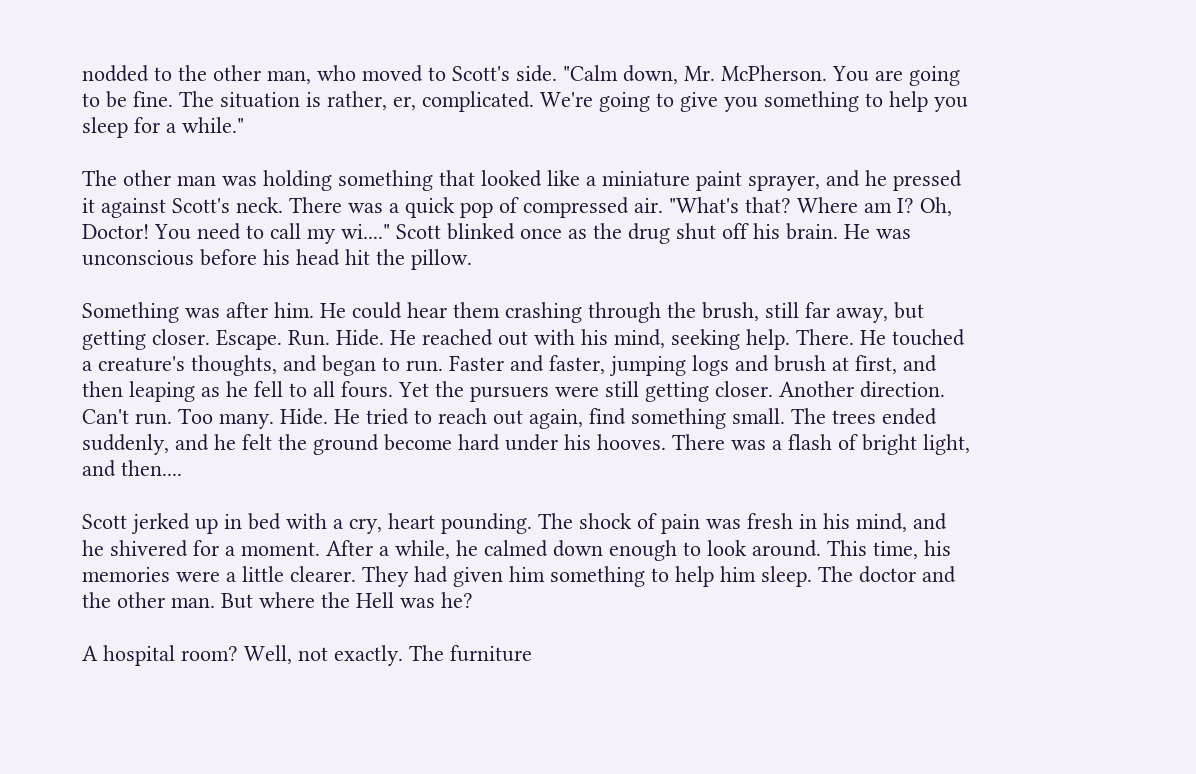nodded to the other man, who moved to Scott's side. "Calm down, Mr. McPherson. You are going to be fine. The situation is rather, er, complicated. We're going to give you something to help you sleep for a while."

The other man was holding something that looked like a miniature paint sprayer, and he pressed it against Scott's neck. There was a quick pop of compressed air. "What's that? Where am I? Oh, Doctor! You need to call my wi...." Scott blinked once as the drug shut off his brain. He was unconscious before his head hit the pillow.

Something was after him. He could hear them crashing through the brush, still far away, but getting closer. Escape. Run. Hide. He reached out with his mind, seeking help. There. He touched a creature's thoughts, and began to run. Faster and faster, jumping logs and brush at first, and then leaping as he fell to all fours. Yet the pursuers were still getting closer. Another direction. Can't run. Too many. Hide. He tried to reach out again, find something small. The trees ended suddenly, and he felt the ground become hard under his hooves. There was a flash of bright light, and then....

Scott jerked up in bed with a cry, heart pounding. The shock of pain was fresh in his mind, and he shivered for a moment. After a while, he calmed down enough to look around. This time, his memories were a little clearer. They had given him something to help him sleep. The doctor and the other man. But where the Hell was he?

A hospital room? Well, not exactly. The furniture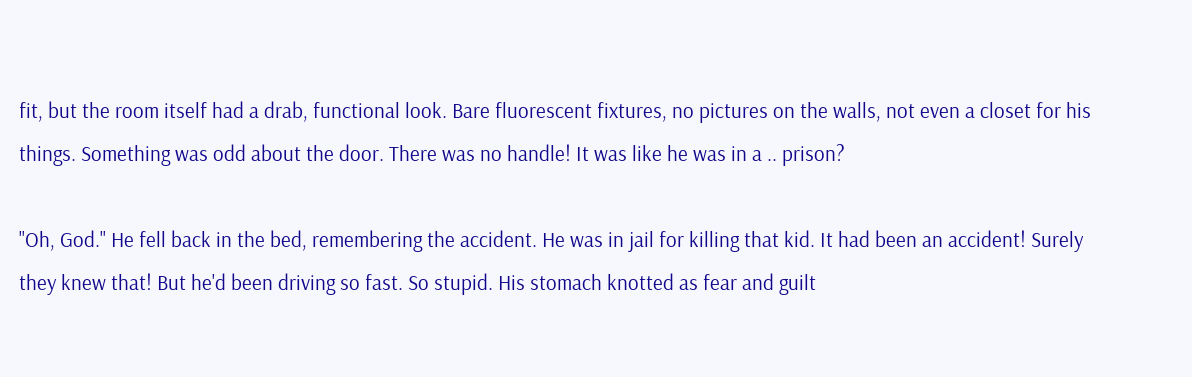fit, but the room itself had a drab, functional look. Bare fluorescent fixtures, no pictures on the walls, not even a closet for his things. Something was odd about the door. There was no handle! It was like he was in a .. prison?

"Oh, God." He fell back in the bed, remembering the accident. He was in jail for killing that kid. It had been an accident! Surely they knew that! But he'd been driving so fast. So stupid. His stomach knotted as fear and guilt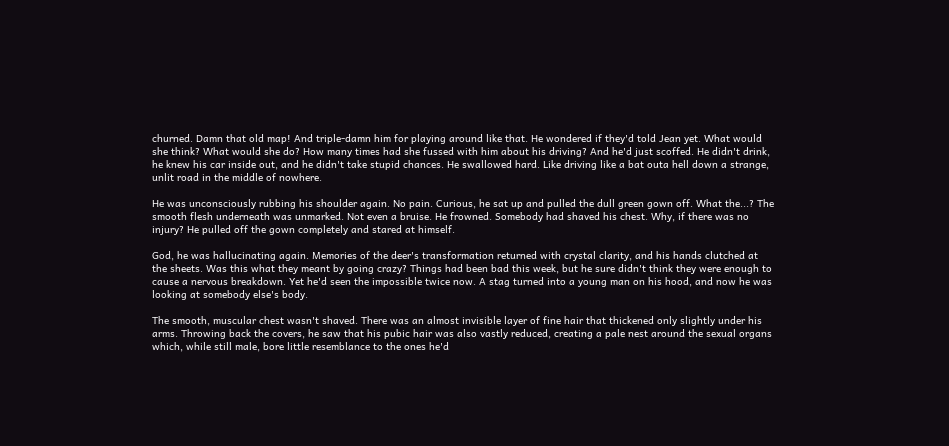churned. Damn that old map! And triple-damn him for playing around like that. He wondered if they'd told Jean yet. What would she think? What would she do? How many times had she fussed with him about his driving? And he'd just scoffed. He didn't drink, he knew his car inside out, and he didn't take stupid chances. He swallowed hard. Like driving like a bat outa hell down a strange, unlit road in the middle of nowhere.

He was unconsciously rubbing his shoulder again. No pain. Curious, he sat up and pulled the dull green gown off. What the...? The smooth flesh underneath was unmarked. Not even a bruise. He frowned. Somebody had shaved his chest. Why, if there was no injury? He pulled off the gown completely and stared at himself.

God, he was hallucinating again. Memories of the deer's transformation returned with crystal clarity, and his hands clutched at the sheets. Was this what they meant by going crazy? Things had been bad this week, but he sure didn't think they were enough to cause a nervous breakdown. Yet he'd seen the impossible twice now. A stag turned into a young man on his hood, and now he was looking at somebody else's body.

The smooth, muscular chest wasn't shaved. There was an almost invisible layer of fine hair that thickened only slightly under his arms. Throwing back the covers, he saw that his pubic hair was also vastly reduced, creating a pale nest around the sexual organs which, while still male, bore little resemblance to the ones he'd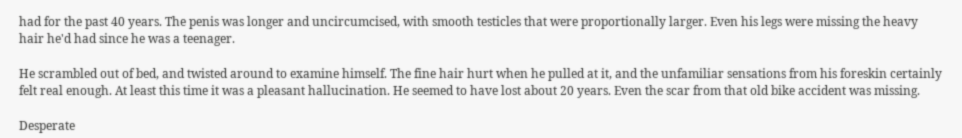had for the past 40 years. The penis was longer and uncircumcised, with smooth testicles that were proportionally larger. Even his legs were missing the heavy hair he'd had since he was a teenager.

He scrambled out of bed, and twisted around to examine himself. The fine hair hurt when he pulled at it, and the unfamiliar sensations from his foreskin certainly felt real enough. At least this time it was a pleasant hallucination. He seemed to have lost about 20 years. Even the scar from that old bike accident was missing.

Desperate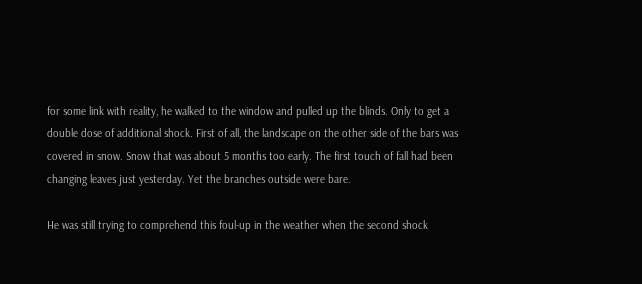for some link with reality, he walked to the window and pulled up the blinds. Only to get a double dose of additional shock. First of all, the landscape on the other side of the bars was covered in snow. Snow that was about 5 months too early. The first touch of fall had been changing leaves just yesterday. Yet the branches outside were bare.

He was still trying to comprehend this foul-up in the weather when the second shock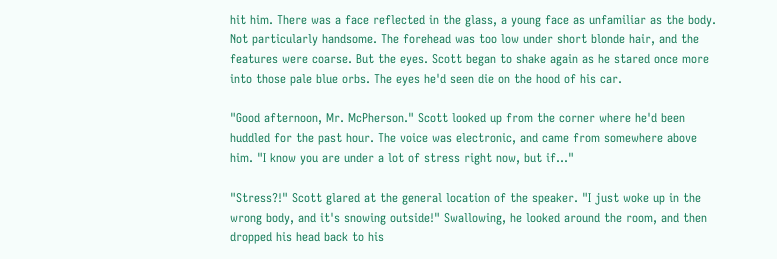hit him. There was a face reflected in the glass, a young face as unfamiliar as the body. Not particularly handsome. The forehead was too low under short blonde hair, and the features were coarse. But the eyes. Scott began to shake again as he stared once more into those pale blue orbs. The eyes he'd seen die on the hood of his car.

"Good afternoon, Mr. McPherson." Scott looked up from the corner where he'd been huddled for the past hour. The voice was electronic, and came from somewhere above him. "I know you are under a lot of stress right now, but if..."

"Stress?!" Scott glared at the general location of the speaker. "I just woke up in the wrong body, and it's snowing outside!" Swallowing, he looked around the room, and then dropped his head back to his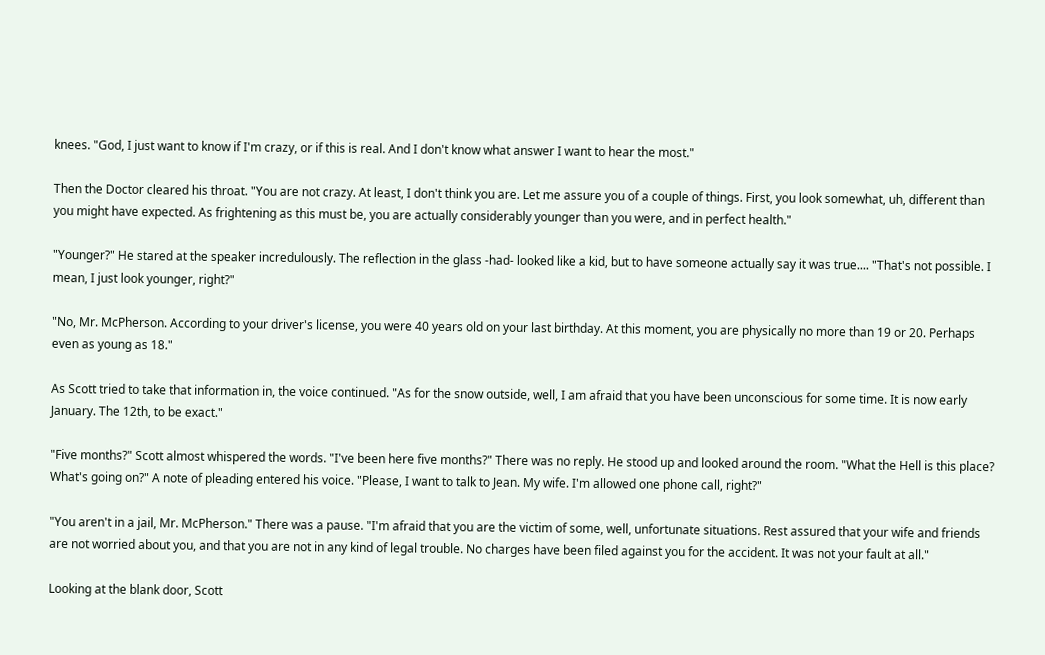knees. "God, I just want to know if I'm crazy, or if this is real. And I don't know what answer I want to hear the most."

Then the Doctor cleared his throat. "You are not crazy. At least, I don't think you are. Let me assure you of a couple of things. First, you look somewhat, uh, different than you might have expected. As frightening as this must be, you are actually considerably younger than you were, and in perfect health."

"Younger?" He stared at the speaker incredulously. The reflection in the glass -had- looked like a kid, but to have someone actually say it was true.... "That's not possible. I mean, I just look younger, right?"

"No, Mr. McPherson. According to your driver's license, you were 40 years old on your last birthday. At this moment, you are physically no more than 19 or 20. Perhaps even as young as 18."

As Scott tried to take that information in, the voice continued. "As for the snow outside, well, I am afraid that you have been unconscious for some time. It is now early January. The 12th, to be exact."

"Five months?" Scott almost whispered the words. "I've been here five months?" There was no reply. He stood up and looked around the room. "What the Hell is this place? What's going on?" A note of pleading entered his voice. "Please, I want to talk to Jean. My wife. I'm allowed one phone call, right?"

"You aren't in a jail, Mr. McPherson." There was a pause. "I'm afraid that you are the victim of some, well, unfortunate situations. Rest assured that your wife and friends are not worried about you, and that you are not in any kind of legal trouble. No charges have been filed against you for the accident. It was not your fault at all."

Looking at the blank door, Scott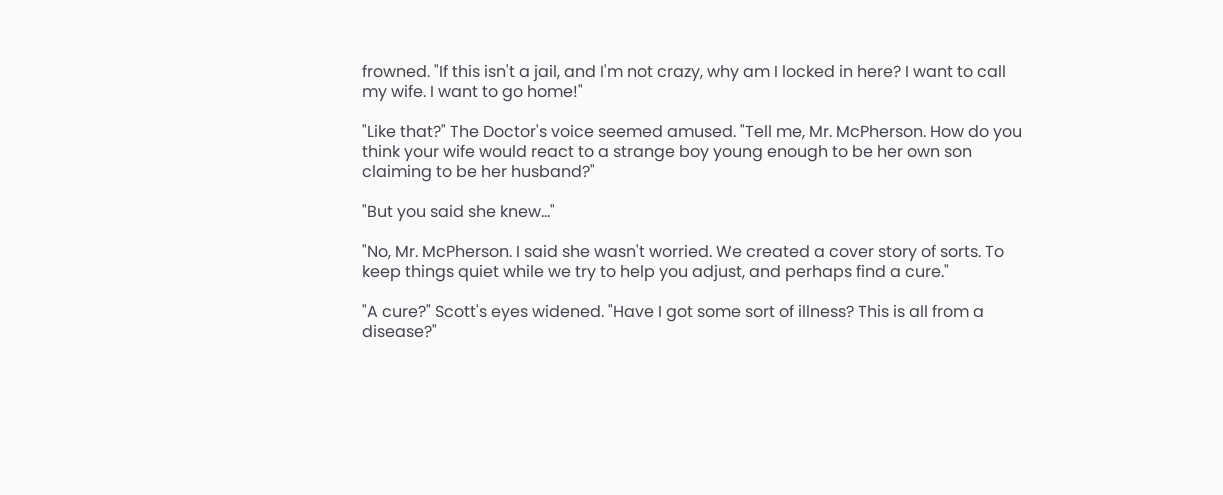frowned. "If this isn't a jail, and I'm not crazy, why am I locked in here? I want to call my wife. I want to go home!"

"Like that?" The Doctor's voice seemed amused. "Tell me, Mr. McPherson. How do you think your wife would react to a strange boy young enough to be her own son claiming to be her husband?"

"But you said she knew..."

"No, Mr. McPherson. I said she wasn't worried. We created a cover story of sorts. To keep things quiet while we try to help you adjust, and perhaps find a cure."

"A cure?" Scott's eyes widened. "Have I got some sort of illness? This is all from a disease?"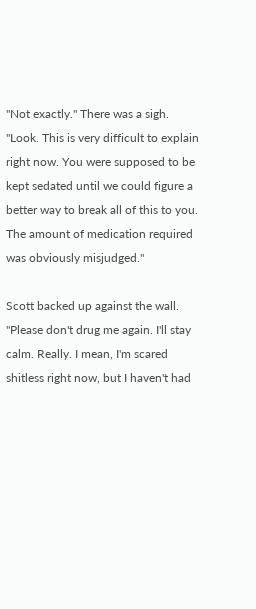"Not exactly." There was a sigh. "Look. This is very difficult to explain right now. You were supposed to be kept sedated until we could figure a better way to break all of this to you. The amount of medication required was obviously misjudged."

Scott backed up against the wall. "Please don't drug me again. I'll stay calm. Really. I mean, I'm scared shitless right now, but I haven't had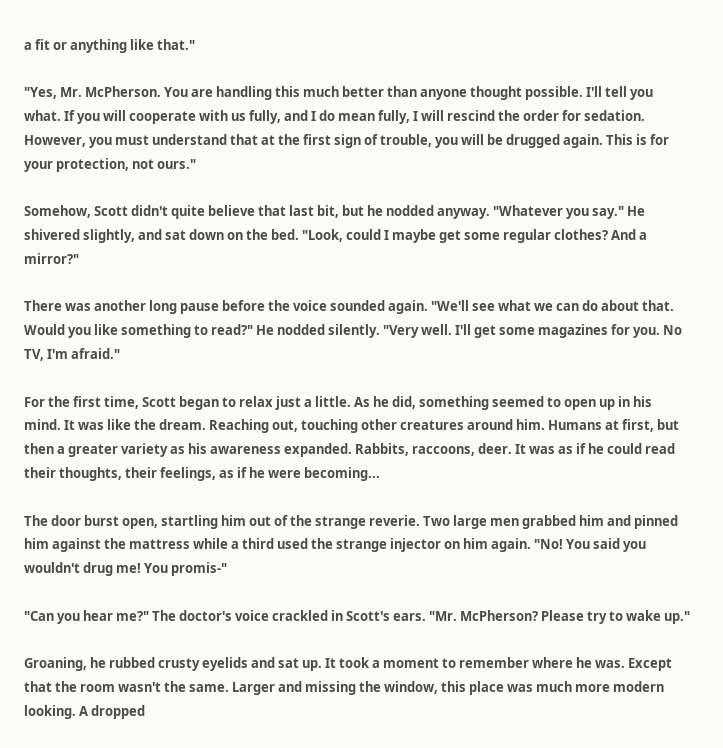a fit or anything like that."

"Yes, Mr. McPherson. You are handling this much better than anyone thought possible. I'll tell you what. If you will cooperate with us fully, and I do mean fully, I will rescind the order for sedation. However, you must understand that at the first sign of trouble, you will be drugged again. This is for your protection, not ours."

Somehow, Scott didn't quite believe that last bit, but he nodded anyway. "Whatever you say." He shivered slightly, and sat down on the bed. "Look, could I maybe get some regular clothes? And a mirror?"

There was another long pause before the voice sounded again. "We'll see what we can do about that. Would you like something to read?" He nodded silently. "Very well. I'll get some magazines for you. No TV, I'm afraid."

For the first time, Scott began to relax just a little. As he did, something seemed to open up in his mind. It was like the dream. Reaching out, touching other creatures around him. Humans at first, but then a greater variety as his awareness expanded. Rabbits, raccoons, deer. It was as if he could read their thoughts, their feelings, as if he were becoming...

The door burst open, startling him out of the strange reverie. Two large men grabbed him and pinned him against the mattress while a third used the strange injector on him again. "No! You said you wouldn't drug me! You promis-"

"Can you hear me?" The doctor's voice crackled in Scott's ears. "Mr. McPherson? Please try to wake up."

Groaning, he rubbed crusty eyelids and sat up. It took a moment to remember where he was. Except that the room wasn't the same. Larger and missing the window, this place was much more modern looking. A dropped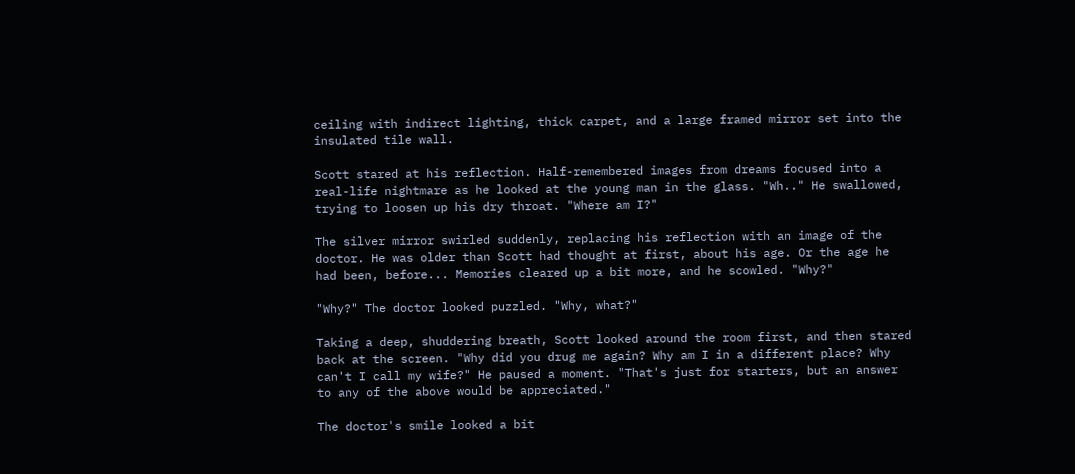ceiling with indirect lighting, thick carpet, and a large framed mirror set into the insulated tile wall.

Scott stared at his reflection. Half-remembered images from dreams focused into a real-life nightmare as he looked at the young man in the glass. "Wh.." He swallowed, trying to loosen up his dry throat. "Where am I?"

The silver mirror swirled suddenly, replacing his reflection with an image of the doctor. He was older than Scott had thought at first, about his age. Or the age he had been, before... Memories cleared up a bit more, and he scowled. "Why?"

"Why?" The doctor looked puzzled. "Why, what?"

Taking a deep, shuddering breath, Scott looked around the room first, and then stared back at the screen. "Why did you drug me again? Why am I in a different place? Why can't I call my wife?" He paused a moment. "That's just for starters, but an answer to any of the above would be appreciated."

The doctor's smile looked a bit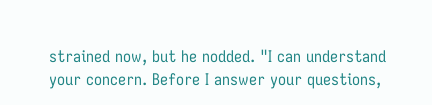strained now, but he nodded. "I can understand your concern. Before I answer your questions,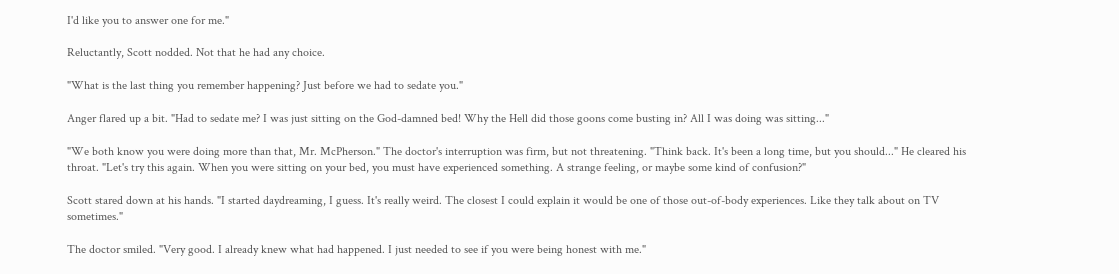I'd like you to answer one for me."

Reluctantly, Scott nodded. Not that he had any choice.

"What is the last thing you remember happening? Just before we had to sedate you."

Anger flared up a bit. "Had to sedate me? I was just sitting on the God-damned bed! Why the Hell did those goons come busting in? All I was doing was sitting..."

"We both know you were doing more than that, Mr. McPherson." The doctor's interruption was firm, but not threatening. "Think back. It's been a long time, but you should..." He cleared his throat. "Let's try this again. When you were sitting on your bed, you must have experienced something. A strange feeling, or maybe some kind of confusion?"

Scott stared down at his hands. "I started daydreaming, I guess. It's really weird. The closest I could explain it would be one of those out-of-body experiences. Like they talk about on TV sometimes."

The doctor smiled. "Very good. I already knew what had happened. I just needed to see if you were being honest with me."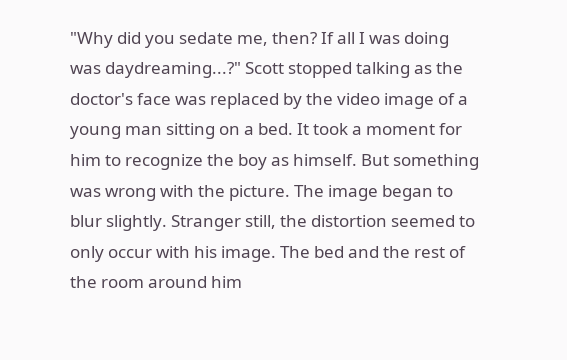"Why did you sedate me, then? If all I was doing was daydreaming...?" Scott stopped talking as the doctor's face was replaced by the video image of a young man sitting on a bed. It took a moment for him to recognize the boy as himself. But something was wrong with the picture. The image began to blur slightly. Stranger still, the distortion seemed to only occur with his image. The bed and the rest of the room around him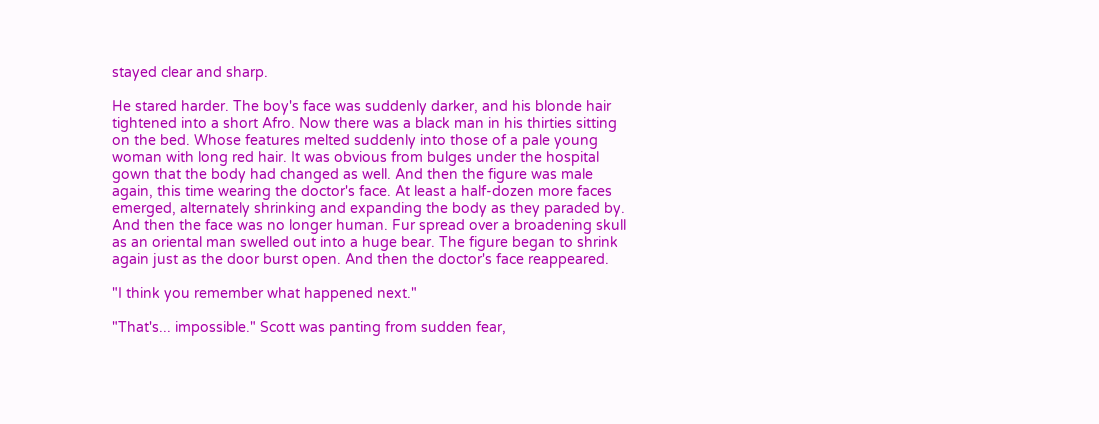stayed clear and sharp.

He stared harder. The boy's face was suddenly darker, and his blonde hair tightened into a short Afro. Now there was a black man in his thirties sitting on the bed. Whose features melted suddenly into those of a pale young woman with long red hair. It was obvious from bulges under the hospital gown that the body had changed as well. And then the figure was male again, this time wearing the doctor's face. At least a half-dozen more faces emerged, alternately shrinking and expanding the body as they paraded by. And then the face was no longer human. Fur spread over a broadening skull as an oriental man swelled out into a huge bear. The figure began to shrink again just as the door burst open. And then the doctor's face reappeared.

"I think you remember what happened next."

"That's... impossible." Scott was panting from sudden fear,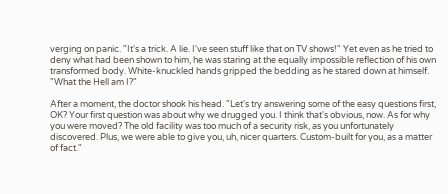verging on panic. "It's a trick. A lie. I've seen stuff like that on TV shows!" Yet even as he tried to deny what had been shown to him, he was staring at the equally impossible reflection of his own transformed body. White-knuckled hands gripped the bedding as he stared down at himself. "What the Hell am I?"

After a moment, the doctor shook his head. "Let's try answering some of the easy questions first, OK? Your first question was about why we drugged you. I think that's obvious, now. As for why you were moved? The old facility was too much of a security risk, as you unfortunately discovered. Plus, we were able to give you, uh, nicer quarters. Custom-built for you, as a matter of fact."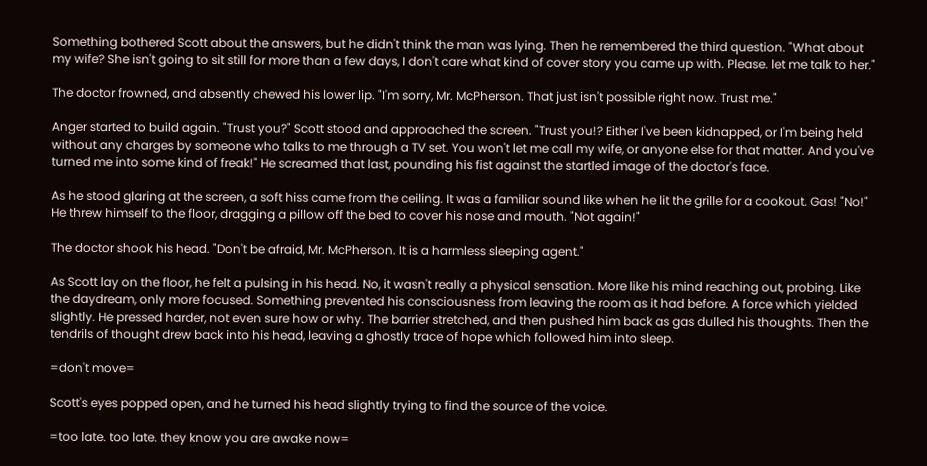Something bothered Scott about the answers, but he didn't think the man was lying. Then he remembered the third question. "What about my wife? She isn't going to sit still for more than a few days, I don't care what kind of cover story you came up with. Please. let me talk to her."

The doctor frowned, and absently chewed his lower lip. "I'm sorry, Mr. McPherson. That just isn't possible right now. Trust me."

Anger started to build again. "Trust you?" Scott stood and approached the screen. "Trust you!? Either I've been kidnapped, or I'm being held without any charges by someone who talks to me through a TV set. You won't let me call my wife, or anyone else for that matter. And you've turned me into some kind of freak!" He screamed that last, pounding his fist against the startled image of the doctor's face.

As he stood glaring at the screen, a soft hiss came from the ceiling. It was a familiar sound like when he lit the grille for a cookout. Gas! "No!" He threw himself to the floor, dragging a pillow off the bed to cover his nose and mouth. "Not again!"

The doctor shook his head. "Don't be afraid, Mr. McPherson. It is a harmless sleeping agent."

As Scott lay on the floor, he felt a pulsing in his head. No, it wasn't really a physical sensation. More like his mind reaching out, probing. Like the daydream, only more focused. Something prevented his consciousness from leaving the room as it had before. A force which yielded slightly. He pressed harder, not even sure how or why. The barrier stretched, and then pushed him back as gas dulled his thoughts. Then the tendrils of thought drew back into his head, leaving a ghostly trace of hope which followed him into sleep.

=don't move=

Scott's eyes popped open, and he turned his head slightly trying to find the source of the voice.

=too late. too late. they know you are awake now=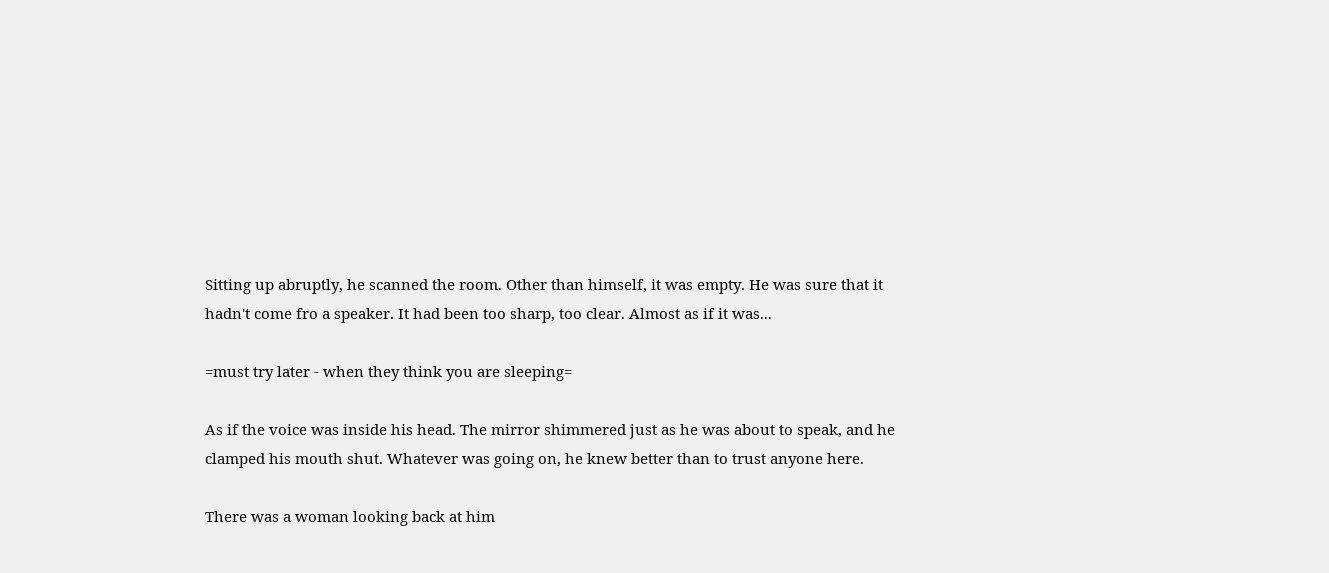Sitting up abruptly, he scanned the room. Other than himself, it was empty. He was sure that it hadn't come fro a speaker. It had been too sharp, too clear. Almost as if it was...

=must try later - when they think you are sleeping=

As if the voice was inside his head. The mirror shimmered just as he was about to speak, and he clamped his mouth shut. Whatever was going on, he knew better than to trust anyone here.

There was a woman looking back at him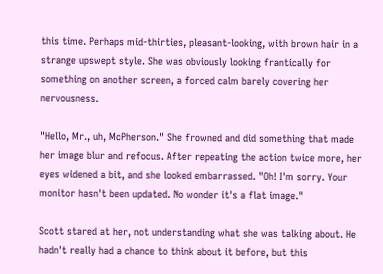this time. Perhaps mid-thirties, pleasant-looking, with brown hair in a strange upswept style. She was obviously looking frantically for something on another screen, a forced calm barely covering her nervousness.

"Hello, Mr., uh, McPherson." She frowned and did something that made her image blur and refocus. After repeating the action twice more, her eyes widened a bit, and she looked embarrassed. "Oh! I'm sorry. Your monitor hasn't been updated. No wonder it's a flat image."

Scott stared at her, not understanding what she was talking about. He hadn't really had a chance to think about it before, but this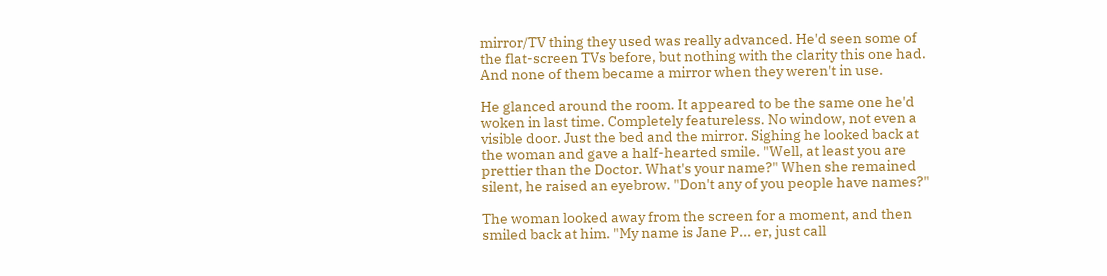mirror/TV thing they used was really advanced. He'd seen some of the flat-screen TVs before, but nothing with the clarity this one had. And none of them became a mirror when they weren't in use.

He glanced around the room. It appeared to be the same one he'd woken in last time. Completely featureless. No window, not even a visible door. Just the bed and the mirror. Sighing he looked back at the woman and gave a half-hearted smile. "Well, at least you are prettier than the Doctor. What's your name?" When she remained silent, he raised an eyebrow. "Don't any of you people have names?"

The woman looked away from the screen for a moment, and then smiled back at him. "My name is Jane P... er, just call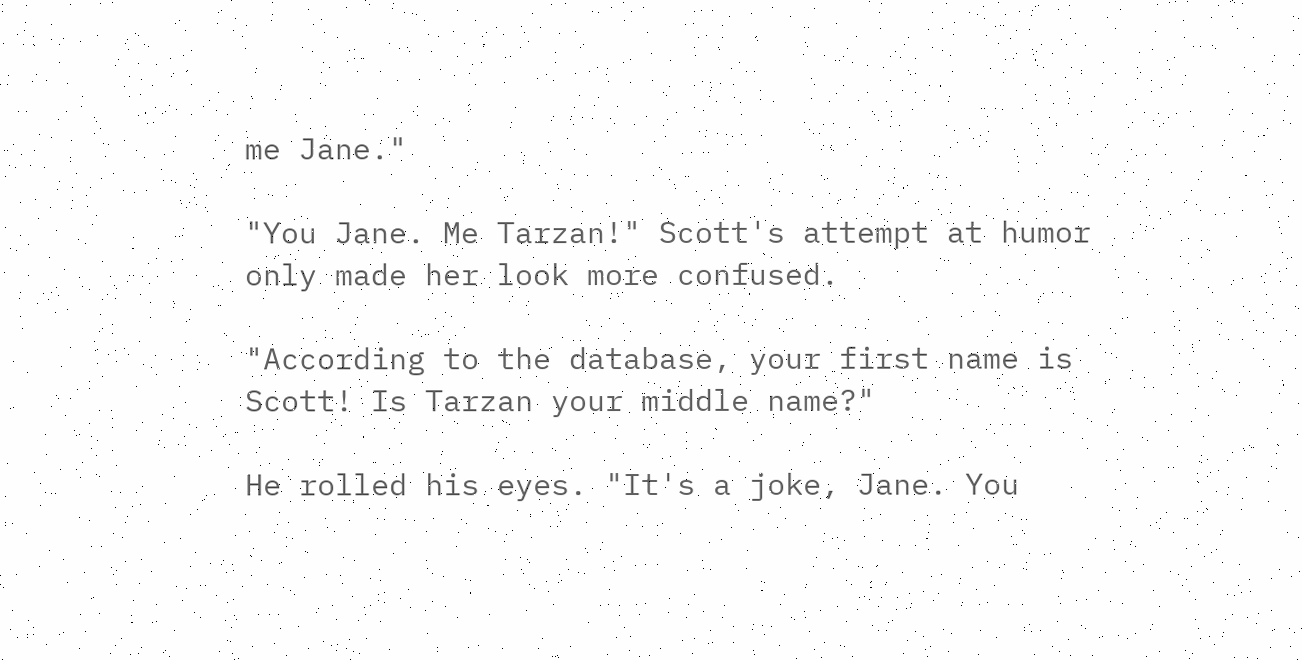me Jane."

"You Jane. Me Tarzan!" Scott's attempt at humor only made her look more confused.

"According to the database, your first name is Scott! Is Tarzan your middle name?"

He rolled his eyes. "It's a joke, Jane. You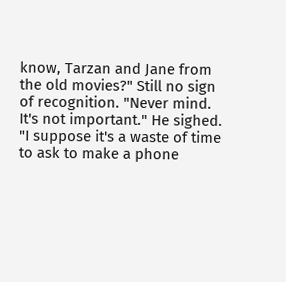know, Tarzan and Jane from the old movies?" Still no sign of recognition. "Never mind. It's not important." He sighed. "I suppose it's a waste of time to ask to make a phone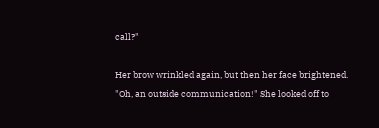call?"

Her brow wrinkled again, but then her face brightened. "Oh, an outside communication!" She looked off to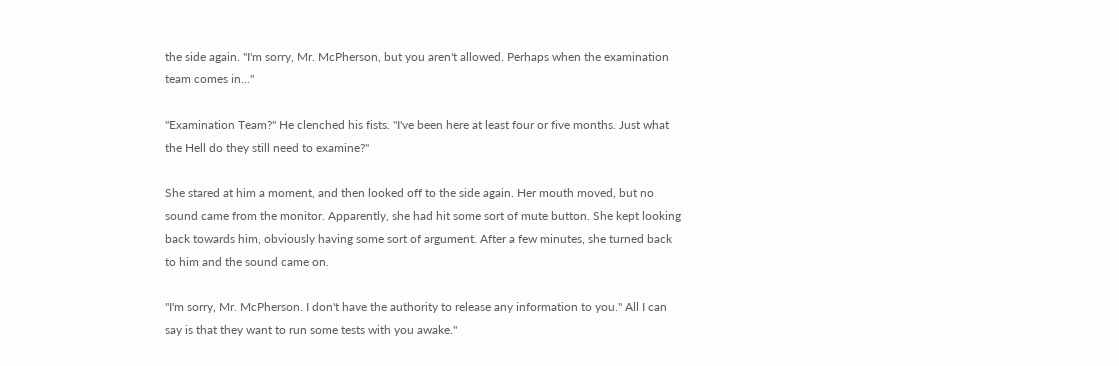the side again. "I'm sorry, Mr. McPherson, but you aren't allowed. Perhaps when the examination team comes in..."

"Examination Team?" He clenched his fists. "I've been here at least four or five months. Just what the Hell do they still need to examine?"

She stared at him a moment, and then looked off to the side again. Her mouth moved, but no sound came from the monitor. Apparently, she had hit some sort of mute button. She kept looking back towards him, obviously having some sort of argument. After a few minutes, she turned back to him and the sound came on.

"I'm sorry, Mr. McPherson. I don't have the authority to release any information to you." All I can say is that they want to run some tests with you awake."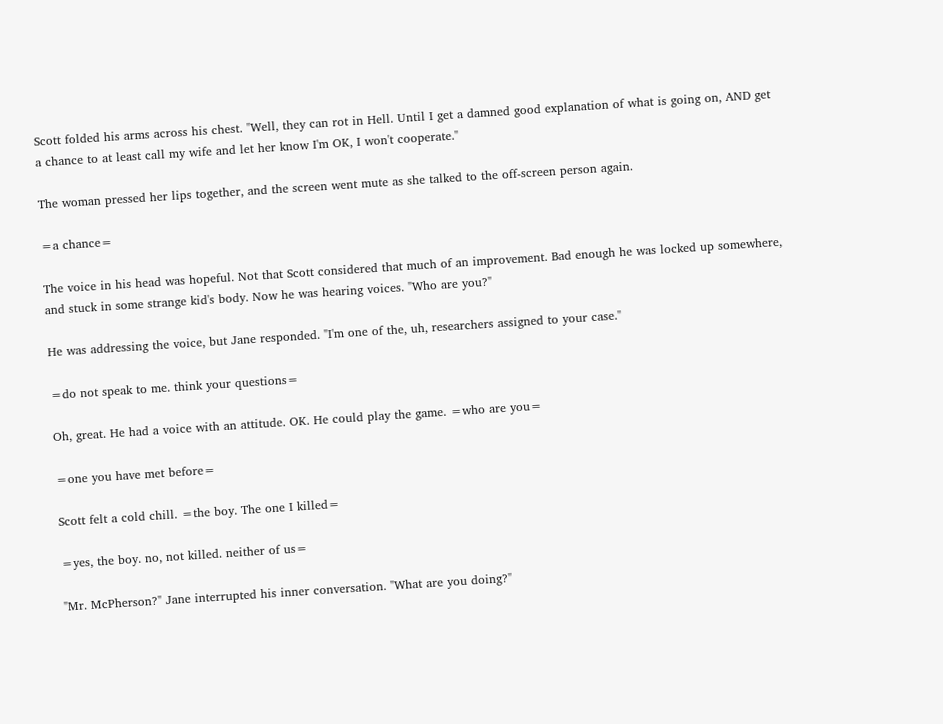Scott folded his arms across his chest. "Well, they can rot in Hell. Until I get a damned good explanation of what is going on, AND get a chance to at least call my wife and let her know I'm OK, I won't cooperate."

The woman pressed her lips together, and the screen went mute as she talked to the off-screen person again.

=a chance=

The voice in his head was hopeful. Not that Scott considered that much of an improvement. Bad enough he was locked up somewhere, and stuck in some strange kid's body. Now he was hearing voices. "Who are you?"

He was addressing the voice, but Jane responded. "I'm one of the, uh, researchers assigned to your case."

=do not speak to me. think your questions=

Oh, great. He had a voice with an attitude. OK. He could play the game. =who are you=

=one you have met before=

Scott felt a cold chill. =the boy. The one I killed=

=yes, the boy. no, not killed. neither of us=

"Mr. McPherson?" Jane interrupted his inner conversation. "What are you doing?"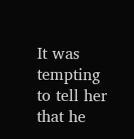It was tempting to tell her that he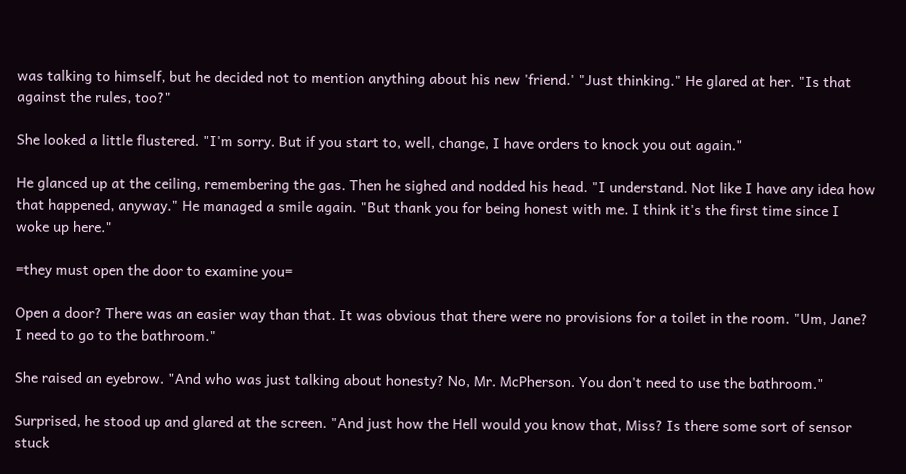was talking to himself, but he decided not to mention anything about his new 'friend.' "Just thinking." He glared at her. "Is that against the rules, too?"

She looked a little flustered. "I'm sorry. But if you start to, well, change, I have orders to knock you out again."

He glanced up at the ceiling, remembering the gas. Then he sighed and nodded his head. "I understand. Not like I have any idea how that happened, anyway." He managed a smile again. "But thank you for being honest with me. I think it's the first time since I woke up here."

=they must open the door to examine you=

Open a door? There was an easier way than that. It was obvious that there were no provisions for a toilet in the room. "Um, Jane? I need to go to the bathroom."

She raised an eyebrow. "And who was just talking about honesty? No, Mr. McPherson. You don't need to use the bathroom."

Surprised, he stood up and glared at the screen. "And just how the Hell would you know that, Miss? Is there some sort of sensor stuck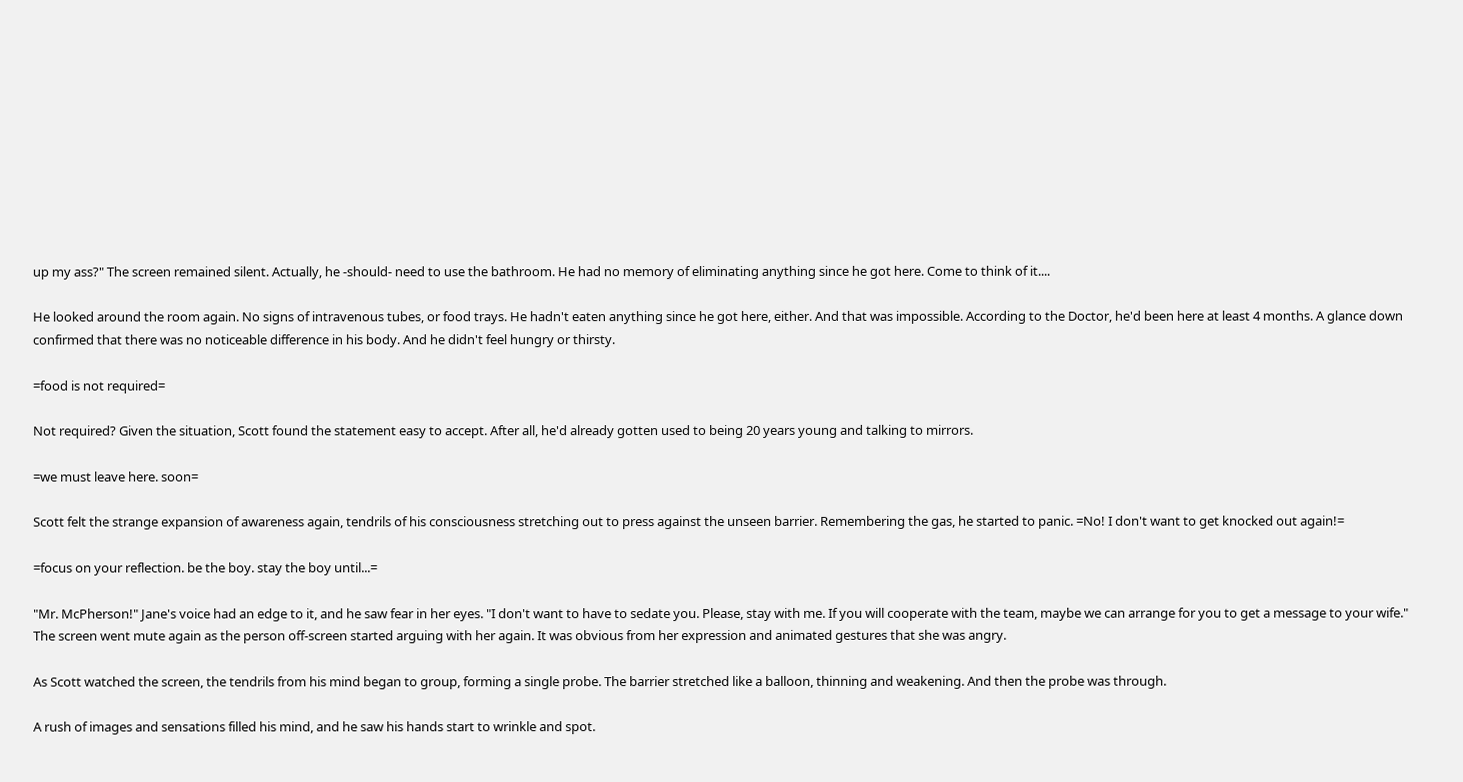up my ass?" The screen remained silent. Actually, he -should- need to use the bathroom. He had no memory of eliminating anything since he got here. Come to think of it....

He looked around the room again. No signs of intravenous tubes, or food trays. He hadn't eaten anything since he got here, either. And that was impossible. According to the Doctor, he'd been here at least 4 months. A glance down confirmed that there was no noticeable difference in his body. And he didn't feel hungry or thirsty.

=food is not required=

Not required? Given the situation, Scott found the statement easy to accept. After all, he'd already gotten used to being 20 years young and talking to mirrors.

=we must leave here. soon=

Scott felt the strange expansion of awareness again, tendrils of his consciousness stretching out to press against the unseen barrier. Remembering the gas, he started to panic. =No! I don't want to get knocked out again!=

=focus on your reflection. be the boy. stay the boy until...=

"Mr. McPherson!" Jane's voice had an edge to it, and he saw fear in her eyes. "I don't want to have to sedate you. Please, stay with me. If you will cooperate with the team, maybe we can arrange for you to get a message to your wife." The screen went mute again as the person off-screen started arguing with her again. It was obvious from her expression and animated gestures that she was angry.

As Scott watched the screen, the tendrils from his mind began to group, forming a single probe. The barrier stretched like a balloon, thinning and weakening. And then the probe was through.

A rush of images and sensations filled his mind, and he saw his hands start to wrinkle and spot.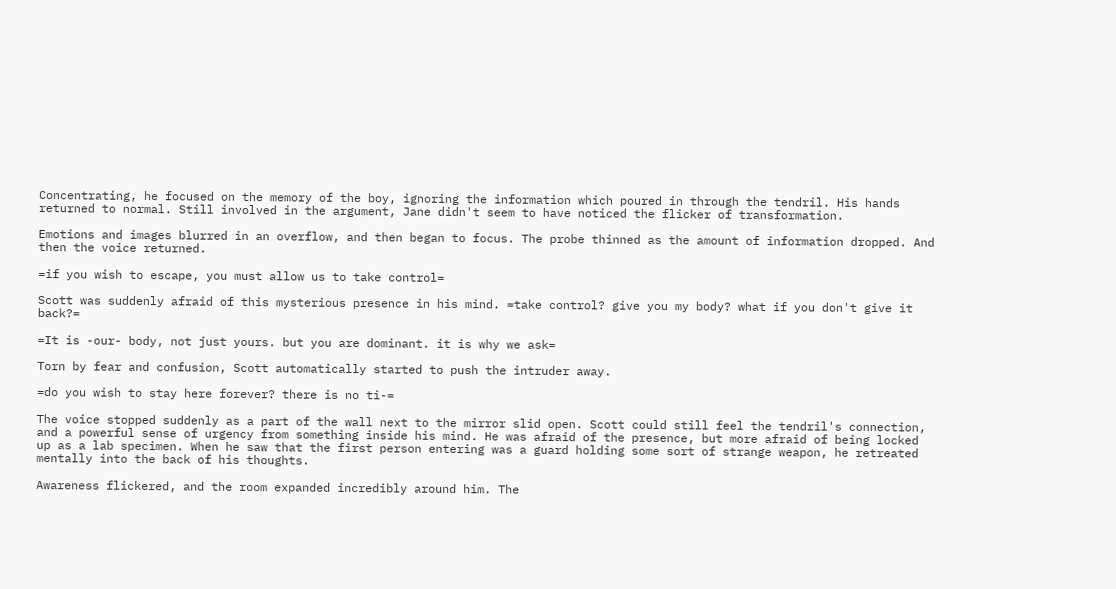Concentrating, he focused on the memory of the boy, ignoring the information which poured in through the tendril. His hands returned to normal. Still involved in the argument, Jane didn't seem to have noticed the flicker of transformation.

Emotions and images blurred in an overflow, and then began to focus. The probe thinned as the amount of information dropped. And then the voice returned.

=if you wish to escape, you must allow us to take control=

Scott was suddenly afraid of this mysterious presence in his mind. =take control? give you my body? what if you don't give it back?=

=It is -our- body, not just yours. but you are dominant. it is why we ask=

Torn by fear and confusion, Scott automatically started to push the intruder away.

=do you wish to stay here forever? there is no ti-=

The voice stopped suddenly as a part of the wall next to the mirror slid open. Scott could still feel the tendril's connection, and a powerful sense of urgency from something inside his mind. He was afraid of the presence, but more afraid of being locked up as a lab specimen. When he saw that the first person entering was a guard holding some sort of strange weapon, he retreated mentally into the back of his thoughts.

Awareness flickered, and the room expanded incredibly around him. The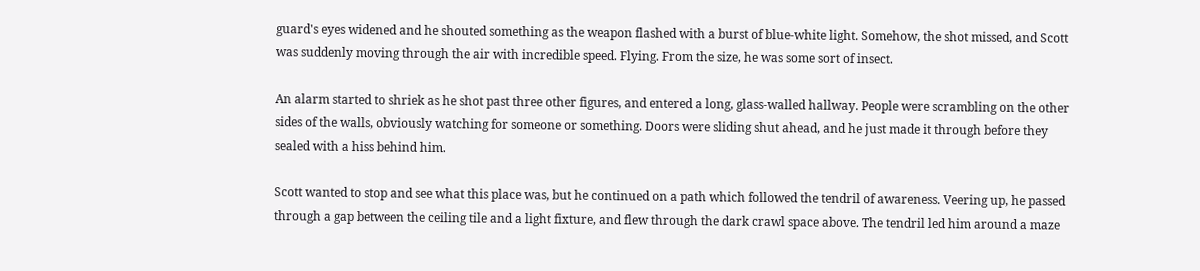guard's eyes widened and he shouted something as the weapon flashed with a burst of blue-white light. Somehow, the shot missed, and Scott was suddenly moving through the air with incredible speed. Flying. From the size, he was some sort of insect.

An alarm started to shriek as he shot past three other figures, and entered a long, glass-walled hallway. People were scrambling on the other sides of the walls, obviously watching for someone or something. Doors were sliding shut ahead, and he just made it through before they sealed with a hiss behind him.

Scott wanted to stop and see what this place was, but he continued on a path which followed the tendril of awareness. Veering up, he passed through a gap between the ceiling tile and a light fixture, and flew through the dark crawl space above. The tendril led him around a maze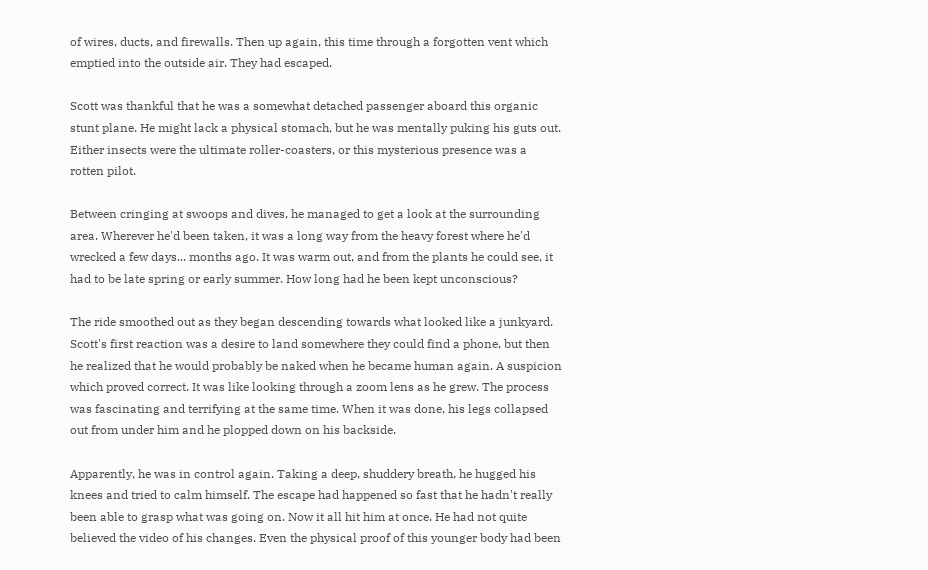of wires, ducts, and firewalls. Then up again, this time through a forgotten vent which emptied into the outside air. They had escaped.

Scott was thankful that he was a somewhat detached passenger aboard this organic stunt plane. He might lack a physical stomach, but he was mentally puking his guts out. Either insects were the ultimate roller-coasters, or this mysterious presence was a rotten pilot.

Between cringing at swoops and dives, he managed to get a look at the surrounding area. Wherever he'd been taken, it was a long way from the heavy forest where he'd wrecked a few days... months ago. It was warm out, and from the plants he could see, it had to be late spring or early summer. How long had he been kept unconscious?

The ride smoothed out as they began descending towards what looked like a junkyard. Scott's first reaction was a desire to land somewhere they could find a phone, but then he realized that he would probably be naked when he became human again. A suspicion which proved correct. It was like looking through a zoom lens as he grew. The process was fascinating and terrifying at the same time. When it was done, his legs collapsed out from under him and he plopped down on his backside.

Apparently, he was in control again. Taking a deep, shuddery breath, he hugged his knees and tried to calm himself. The escape had happened so fast that he hadn't really been able to grasp what was going on. Now it all hit him at once. He had not quite believed the video of his changes. Even the physical proof of this younger body had been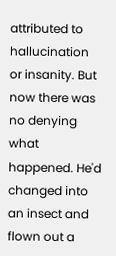attributed to hallucination or insanity. But now there was no denying what happened. He'd changed into an insect and flown out a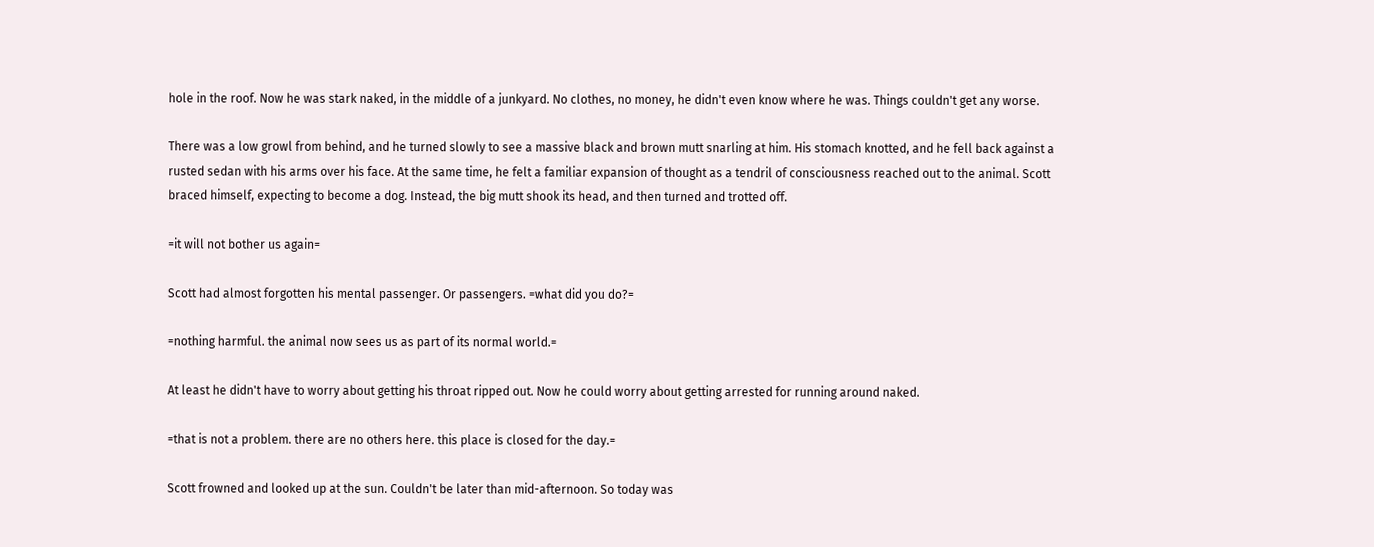hole in the roof. Now he was stark naked, in the middle of a junkyard. No clothes, no money, he didn't even know where he was. Things couldn't get any worse.

There was a low growl from behind, and he turned slowly to see a massive black and brown mutt snarling at him. His stomach knotted, and he fell back against a rusted sedan with his arms over his face. At the same time, he felt a familiar expansion of thought as a tendril of consciousness reached out to the animal. Scott braced himself, expecting to become a dog. Instead, the big mutt shook its head, and then turned and trotted off.

=it will not bother us again=

Scott had almost forgotten his mental passenger. Or passengers. =what did you do?=

=nothing harmful. the animal now sees us as part of its normal world.=

At least he didn't have to worry about getting his throat ripped out. Now he could worry about getting arrested for running around naked.

=that is not a problem. there are no others here. this place is closed for the day.=

Scott frowned and looked up at the sun. Couldn't be later than mid-afternoon. So today was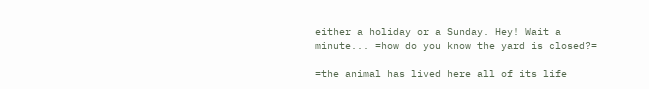either a holiday or a Sunday. Hey! Wait a minute... =how do you know the yard is closed?=

=the animal has lived here all of its life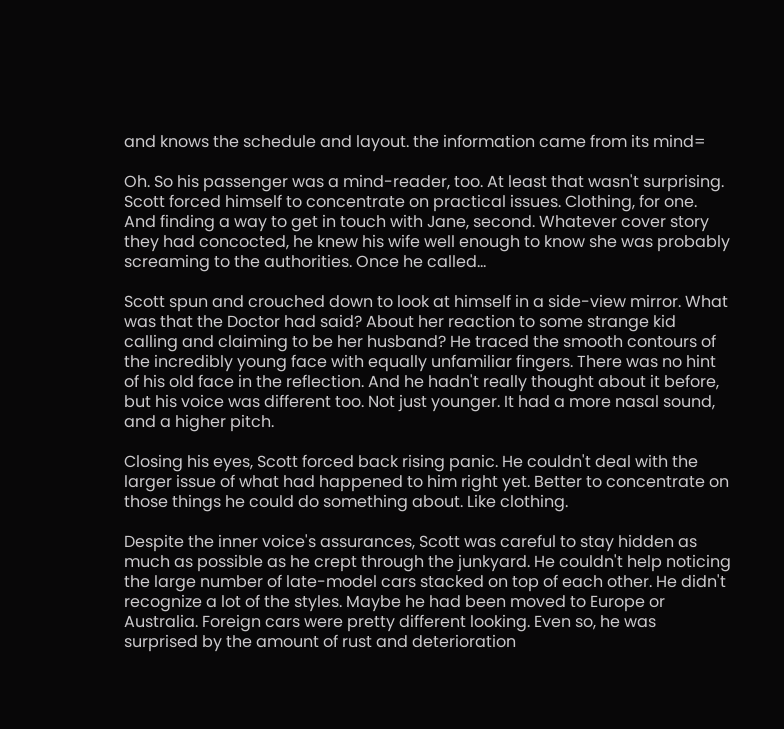and knows the schedule and layout. the information came from its mind=

Oh. So his passenger was a mind-reader, too. At least that wasn't surprising. Scott forced himself to concentrate on practical issues. Clothing, for one. And finding a way to get in touch with Jane, second. Whatever cover story they had concocted, he knew his wife well enough to know she was probably screaming to the authorities. Once he called...

Scott spun and crouched down to look at himself in a side-view mirror. What was that the Doctor had said? About her reaction to some strange kid calling and claiming to be her husband? He traced the smooth contours of the incredibly young face with equally unfamiliar fingers. There was no hint of his old face in the reflection. And he hadn't really thought about it before, but his voice was different too. Not just younger. It had a more nasal sound, and a higher pitch.

Closing his eyes, Scott forced back rising panic. He couldn't deal with the larger issue of what had happened to him right yet. Better to concentrate on those things he could do something about. Like clothing.

Despite the inner voice's assurances, Scott was careful to stay hidden as much as possible as he crept through the junkyard. He couldn't help noticing the large number of late-model cars stacked on top of each other. He didn't recognize a lot of the styles. Maybe he had been moved to Europe or Australia. Foreign cars were pretty different looking. Even so, he was surprised by the amount of rust and deterioration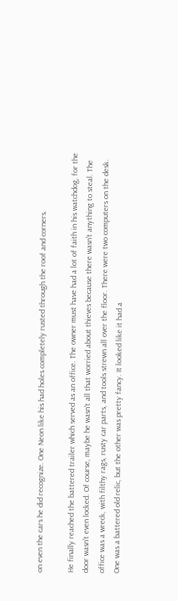on even the cars he did recognize. One Neon like his had holes completely rusted through the roof and corners.

He finally reached the battered trailer which served as an office. The owner must have had a lot of faith in his watchdog, for the door wasn't even locked. Of course, maybe he wasn't all that worried about thieves because there wasn't anything to steal. The office was a wreck, with filthy rags, rusty car parts, and tools strewn all over the floor. There were two computers on the desk. One was a battered old relic, but the other was pretty fancy. It looked like it had a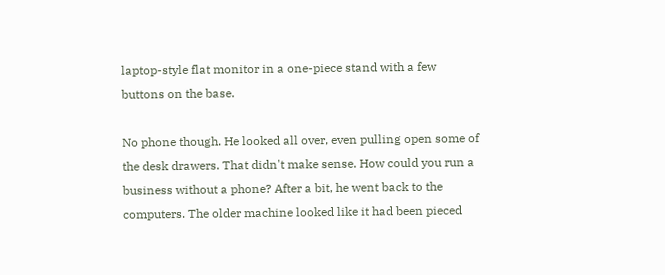laptop-style flat monitor in a one-piece stand with a few buttons on the base.

No phone though. He looked all over, even pulling open some of the desk drawers. That didn't make sense. How could you run a business without a phone? After a bit, he went back to the computers. The older machine looked like it had been pieced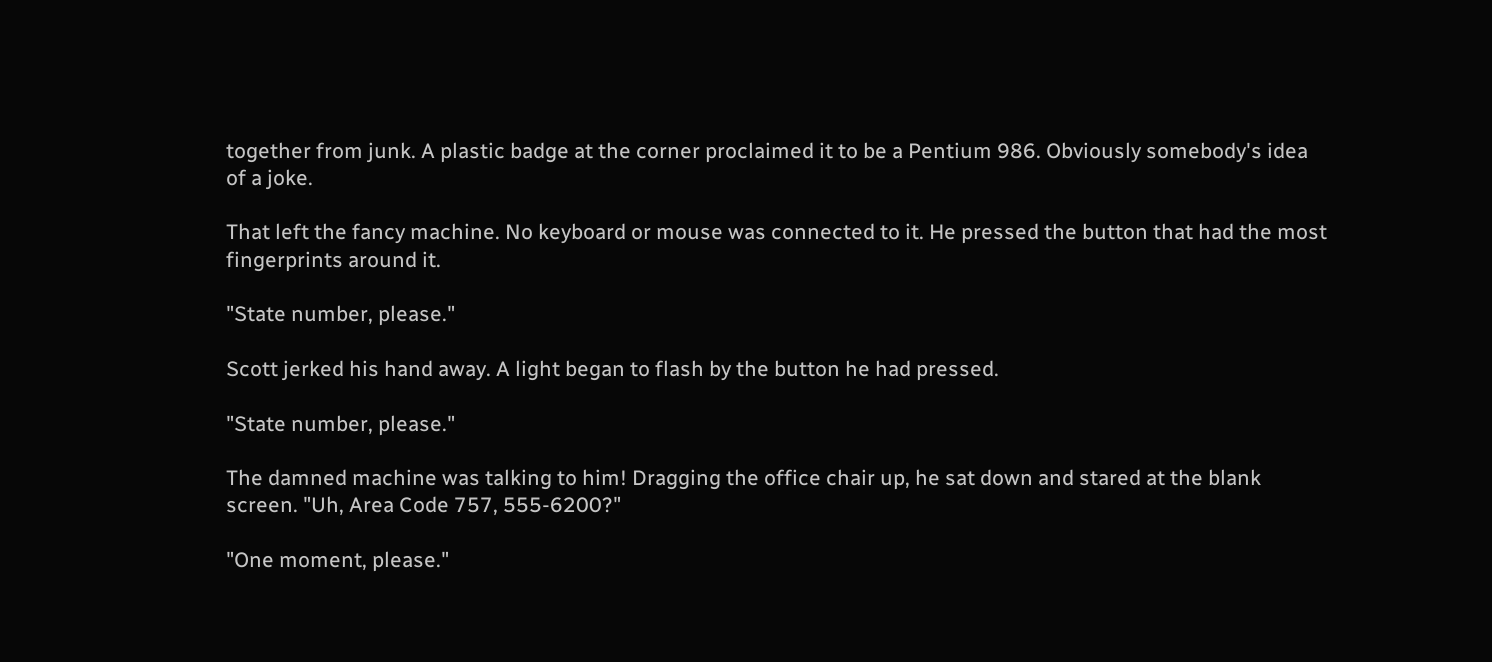together from junk. A plastic badge at the corner proclaimed it to be a Pentium 986. Obviously somebody's idea of a joke.

That left the fancy machine. No keyboard or mouse was connected to it. He pressed the button that had the most fingerprints around it.

"State number, please."

Scott jerked his hand away. A light began to flash by the button he had pressed.

"State number, please."

The damned machine was talking to him! Dragging the office chair up, he sat down and stared at the blank screen. "Uh, Area Code 757, 555-6200?"

"One moment, please."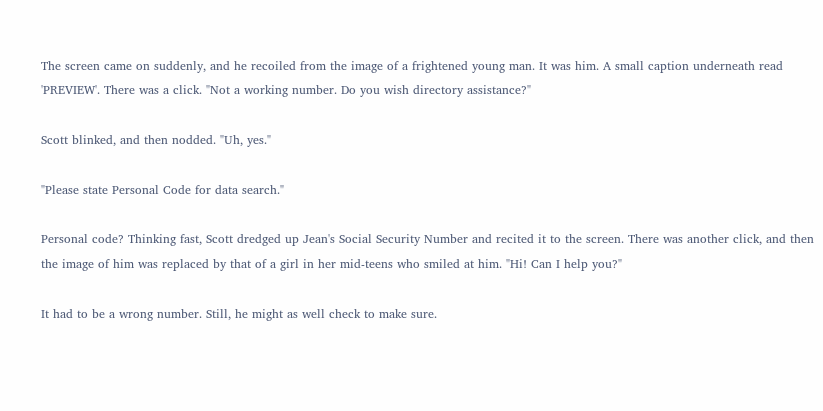The screen came on suddenly, and he recoiled from the image of a frightened young man. It was him. A small caption underneath read 'PREVIEW'. There was a click. "Not a working number. Do you wish directory assistance?"

Scott blinked, and then nodded. "Uh, yes."

"Please state Personal Code for data search."

Personal code? Thinking fast, Scott dredged up Jean's Social Security Number and recited it to the screen. There was another click, and then the image of him was replaced by that of a girl in her mid-teens who smiled at him. "Hi! Can I help you?"

It had to be a wrong number. Still, he might as well check to make sure.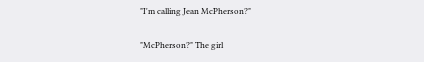"I'm calling Jean McPherson?"

"McPherson?" The girl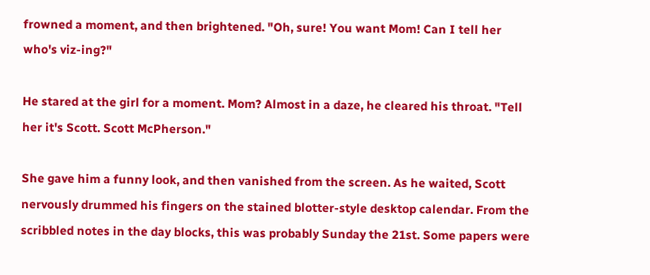frowned a moment, and then brightened. "Oh, sure! You want Mom! Can I tell her who's viz-ing?"

He stared at the girl for a moment. Mom? Almost in a daze, he cleared his throat. "Tell her it's Scott. Scott McPherson."

She gave him a funny look, and then vanished from the screen. As he waited, Scott nervously drummed his fingers on the stained blotter-style desktop calendar. From the scribbled notes in the day blocks, this was probably Sunday the 21st. Some papers were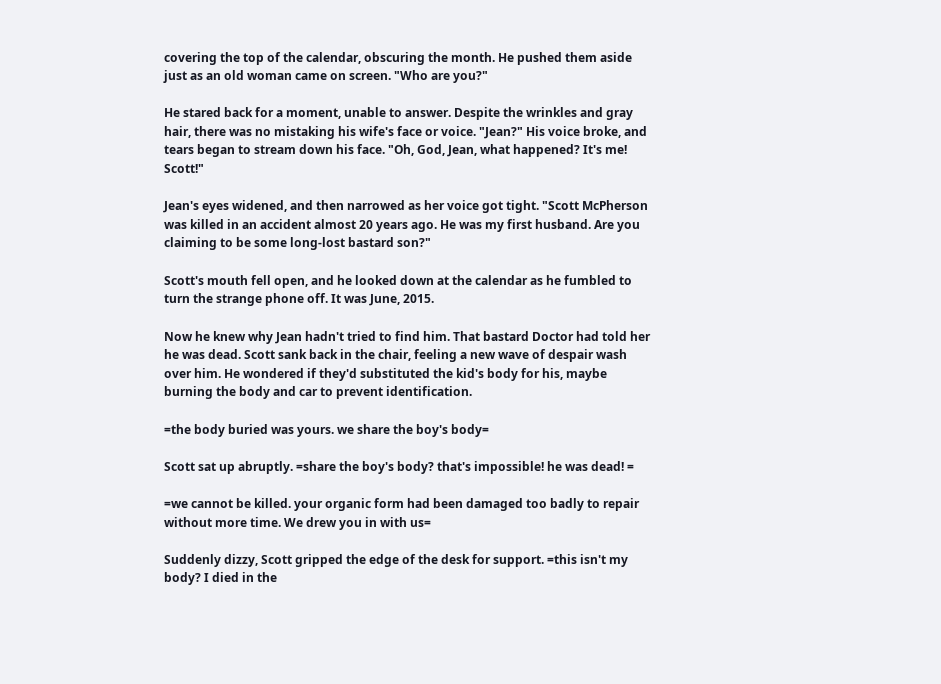covering the top of the calendar, obscuring the month. He pushed them aside just as an old woman came on screen. "Who are you?"

He stared back for a moment, unable to answer. Despite the wrinkles and gray hair, there was no mistaking his wife's face or voice. "Jean?" His voice broke, and tears began to stream down his face. "Oh, God, Jean, what happened? It's me! Scott!"

Jean's eyes widened, and then narrowed as her voice got tight. "Scott McPherson was killed in an accident almost 20 years ago. He was my first husband. Are you claiming to be some long-lost bastard son?"

Scott's mouth fell open, and he looked down at the calendar as he fumbled to turn the strange phone off. It was June, 2015.

Now he knew why Jean hadn't tried to find him. That bastard Doctor had told her he was dead. Scott sank back in the chair, feeling a new wave of despair wash over him. He wondered if they'd substituted the kid's body for his, maybe burning the body and car to prevent identification.

=the body buried was yours. we share the boy's body=

Scott sat up abruptly. =share the boy's body? that's impossible! he was dead! =

=we cannot be killed. your organic form had been damaged too badly to repair without more time. We drew you in with us=

Suddenly dizzy, Scott gripped the edge of the desk for support. =this isn't my body? I died in the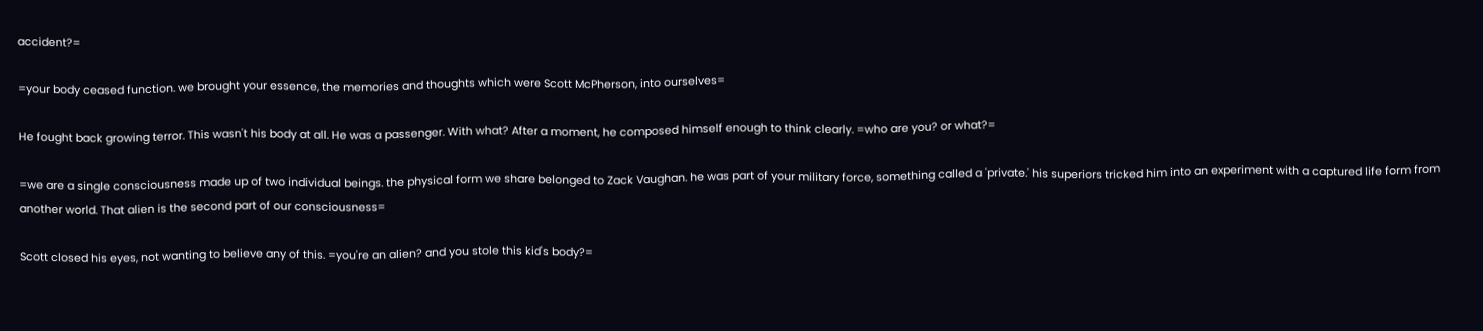accident?=

=your body ceased function. we brought your essence, the memories and thoughts which were Scott McPherson, into ourselves=

He fought back growing terror. This wasn't his body at all. He was a passenger. With what? After a moment, he composed himself enough to think clearly. =who are you? or what?=

=we are a single consciousness made up of two individual beings. the physical form we share belonged to Zack Vaughan. he was part of your military force, something called a 'private.' his superiors tricked him into an experiment with a captured life form from another world. That alien is the second part of our consciousness=

Scott closed his eyes, not wanting to believe any of this. =you're an alien? and you stole this kid's body?=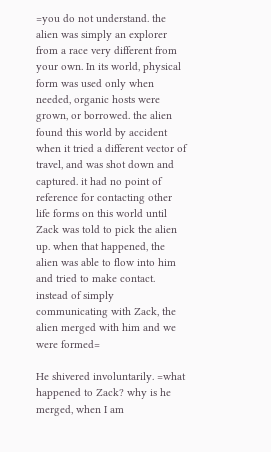=you do not understand. the alien was simply an explorer from a race very different from your own. In its world, physical form was used only when needed, organic hosts were grown, or borrowed. the alien found this world by accident when it tried a different vector of travel, and was shot down and captured. it had no point of reference for contacting other life forms on this world until Zack was told to pick the alien up. when that happened, the alien was able to flow into him and tried to make contact. instead of simply communicating with Zack, the alien merged with him and we were formed=

He shivered involuntarily. =what happened to Zack? why is he merged, when I am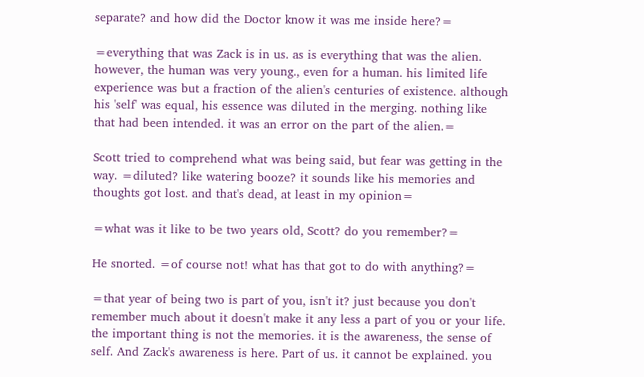separate? and how did the Doctor know it was me inside here?=

=everything that was Zack is in us. as is everything that was the alien. however, the human was very young., even for a human. his limited life experience was but a fraction of the alien's centuries of existence. although his 'self' was equal, his essence was diluted in the merging. nothing like that had been intended. it was an error on the part of the alien.=

Scott tried to comprehend what was being said, but fear was getting in the way. =diluted? like watering booze? it sounds like his memories and thoughts got lost. and that's dead, at least in my opinion=

=what was it like to be two years old, Scott? do you remember?=

He snorted. =of course not! what has that got to do with anything?=

=that year of being two is part of you, isn't it? just because you don't remember much about it doesn't make it any less a part of you or your life. the important thing is not the memories. it is the awareness, the sense of self. And Zack's awareness is here. Part of us. it cannot be explained. you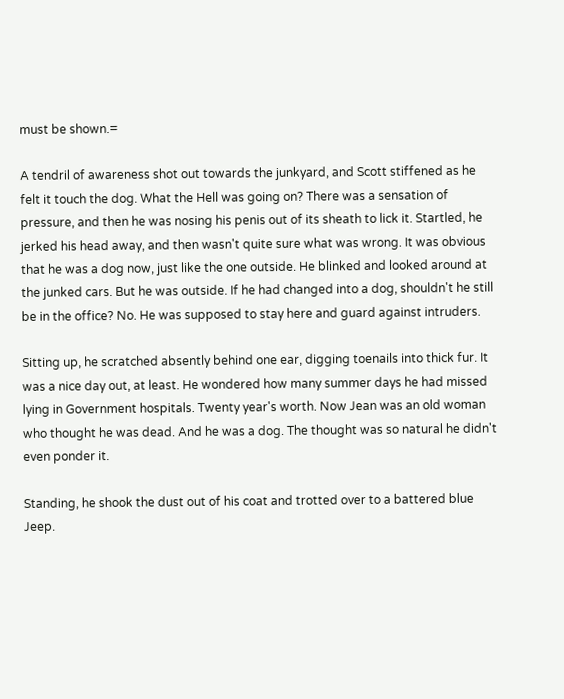must be shown.=

A tendril of awareness shot out towards the junkyard, and Scott stiffened as he felt it touch the dog. What the Hell was going on? There was a sensation of pressure, and then he was nosing his penis out of its sheath to lick it. Startled, he jerked his head away, and then wasn't quite sure what was wrong. It was obvious that he was a dog now, just like the one outside. He blinked and looked around at the junked cars. But he was outside. If he had changed into a dog, shouldn't he still be in the office? No. He was supposed to stay here and guard against intruders.

Sitting up, he scratched absently behind one ear, digging toenails into thick fur. It was a nice day out, at least. He wondered how many summer days he had missed lying in Government hospitals. Twenty year's worth. Now Jean was an old woman who thought he was dead. And he was a dog. The thought was so natural he didn't even ponder it.

Standing, he shook the dust out of his coat and trotted over to a battered blue Jeep.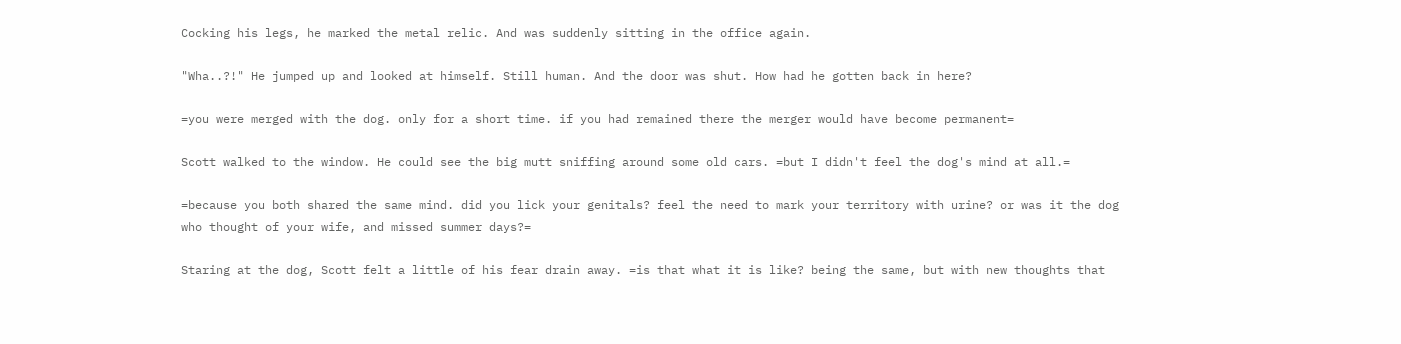Cocking his legs, he marked the metal relic. And was suddenly sitting in the office again.

"Wha..?!" He jumped up and looked at himself. Still human. And the door was shut. How had he gotten back in here?

=you were merged with the dog. only for a short time. if you had remained there the merger would have become permanent=

Scott walked to the window. He could see the big mutt sniffing around some old cars. =but I didn't feel the dog's mind at all.=

=because you both shared the same mind. did you lick your genitals? feel the need to mark your territory with urine? or was it the dog who thought of your wife, and missed summer days?=

Staring at the dog, Scott felt a little of his fear drain away. =is that what it is like? being the same, but with new thoughts that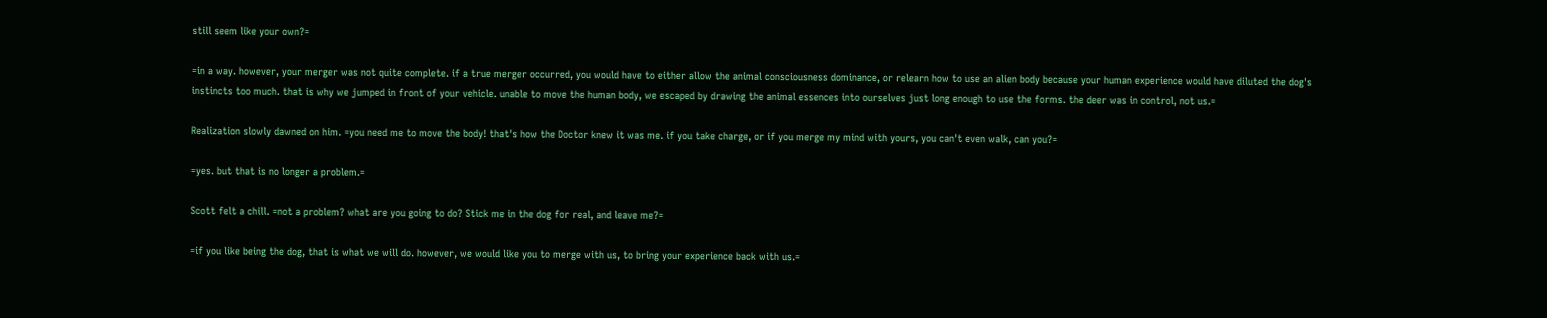still seem like your own?=

=in a way. however, your merger was not quite complete. if a true merger occurred, you would have to either allow the animal consciousness dominance, or relearn how to use an alien body because your human experience would have diluted the dog's instincts too much. that is why we jumped in front of your vehicle. unable to move the human body, we escaped by drawing the animal essences into ourselves just long enough to use the forms. the deer was in control, not us.=

Realization slowly dawned on him. =you need me to move the body! that's how the Doctor knew it was me. if you take charge, or if you merge my mind with yours, you can't even walk, can you?=

=yes. but that is no longer a problem.=

Scott felt a chill. =not a problem? what are you going to do? Stick me in the dog for real, and leave me?=

=if you like being the dog, that is what we will do. however, we would like you to merge with us, to bring your experience back with us.=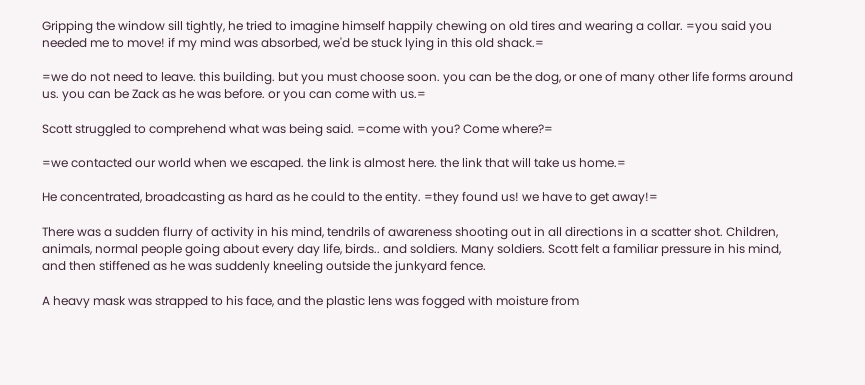Gripping the window sill tightly, he tried to imagine himself happily chewing on old tires and wearing a collar. =you said you needed me to move! if my mind was absorbed, we'd be stuck lying in this old shack.=

=we do not need to leave. this building. but you must choose soon. you can be the dog, or one of many other life forms around us. you can be Zack as he was before. or you can come with us.=

Scott struggled to comprehend what was being said. =come with you? Come where?=

=we contacted our world when we escaped. the link is almost here. the link that will take us home.=

He concentrated, broadcasting as hard as he could to the entity. =they found us! we have to get away!=

There was a sudden flurry of activity in his mind, tendrils of awareness shooting out in all directions in a scatter shot. Children, animals, normal people going about every day life, birds.. and soldiers. Many soldiers. Scott felt a familiar pressure in his mind, and then stiffened as he was suddenly kneeling outside the junkyard fence.

A heavy mask was strapped to his face, and the plastic lens was fogged with moisture from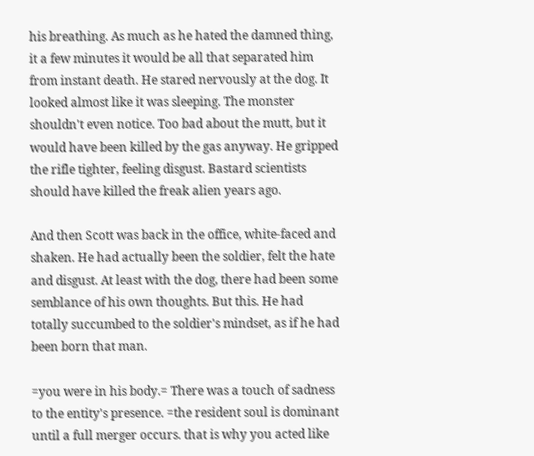his breathing. As much as he hated the damned thing, it a few minutes it would be all that separated him from instant death. He stared nervously at the dog. It looked almost like it was sleeping. The monster shouldn't even notice. Too bad about the mutt, but it would have been killed by the gas anyway. He gripped the rifle tighter, feeling disgust. Bastard scientists should have killed the freak alien years ago.

And then Scott was back in the office, white-faced and shaken. He had actually been the soldier, felt the hate and disgust. At least with the dog, there had been some semblance of his own thoughts. But this. He had totally succumbed to the soldier's mindset, as if he had been born that man.

=you were in his body.= There was a touch of sadness to the entity's presence. =the resident soul is dominant until a full merger occurs. that is why you acted like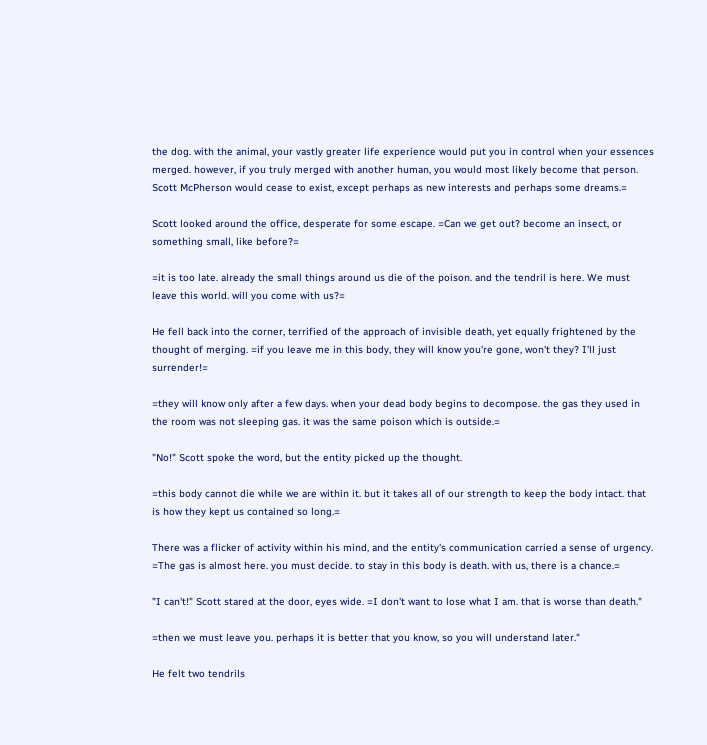the dog. with the animal, your vastly greater life experience would put you in control when your essences merged. however, if you truly merged with another human, you would most likely become that person. Scott McPherson would cease to exist, except perhaps as new interests and perhaps some dreams.=

Scott looked around the office, desperate for some escape. =Can we get out? become an insect, or something small, like before?=

=it is too late. already the small things around us die of the poison. and the tendril is here. We must leave this world. will you come with us?=

He fell back into the corner, terrified of the approach of invisible death, yet equally frightened by the thought of merging. =if you leave me in this body, they will know you're gone, won't they? I'll just surrender!=

=they will know only after a few days. when your dead body begins to decompose. the gas they used in the room was not sleeping gas. it was the same poison which is outside.=

"No!" Scott spoke the word, but the entity picked up the thought.

=this body cannot die while we are within it. but it takes all of our strength to keep the body intact. that is how they kept us contained so long.=

There was a flicker of activity within his mind, and the entity's communication carried a sense of urgency. =The gas is almost here. you must decide. to stay in this body is death. with us, there is a chance.=

"I can't!" Scott stared at the door, eyes wide. =I don't want to lose what I am. that is worse than death."

=then we must leave you. perhaps it is better that you know, so you will understand later."

He felt two tendrils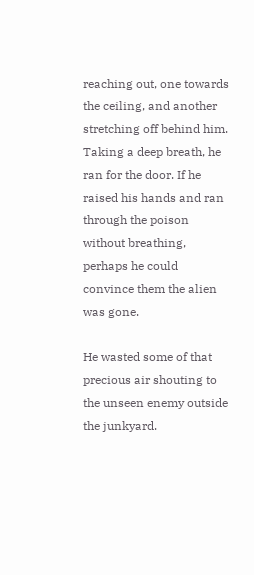reaching out, one towards the ceiling, and another stretching off behind him. Taking a deep breath, he ran for the door. If he raised his hands and ran through the poison without breathing, perhaps he could convince them the alien was gone.

He wasted some of that precious air shouting to the unseen enemy outside the junkyard.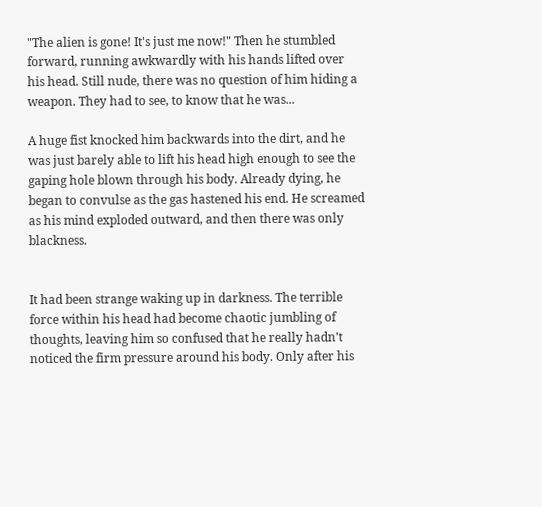"The alien is gone! It's just me now!" Then he stumbled forward, running awkwardly with his hands lifted over his head. Still nude, there was no question of him hiding a weapon. They had to see, to know that he was...

A huge fist knocked him backwards into the dirt, and he was just barely able to lift his head high enough to see the gaping hole blown through his body. Already dying, he began to convulse as the gas hastened his end. He screamed as his mind exploded outward, and then there was only blackness.


It had been strange waking up in darkness. The terrible force within his head had become chaotic jumbling of thoughts, leaving him so confused that he really hadn't noticed the firm pressure around his body. Only after his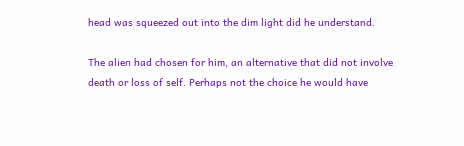head was squeezed out into the dim light did he understand.

The alien had chosen for him, an alternative that did not involve death or loss of self. Perhaps not the choice he would have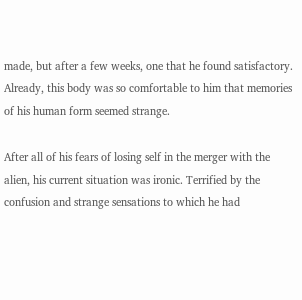made, but after a few weeks, one that he found satisfactory. Already, this body was so comfortable to him that memories of his human form seemed strange.

After all of his fears of losing self in the merger with the alien, his current situation was ironic. Terrified by the confusion and strange sensations to which he had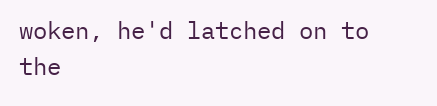woken, he'd latched on to the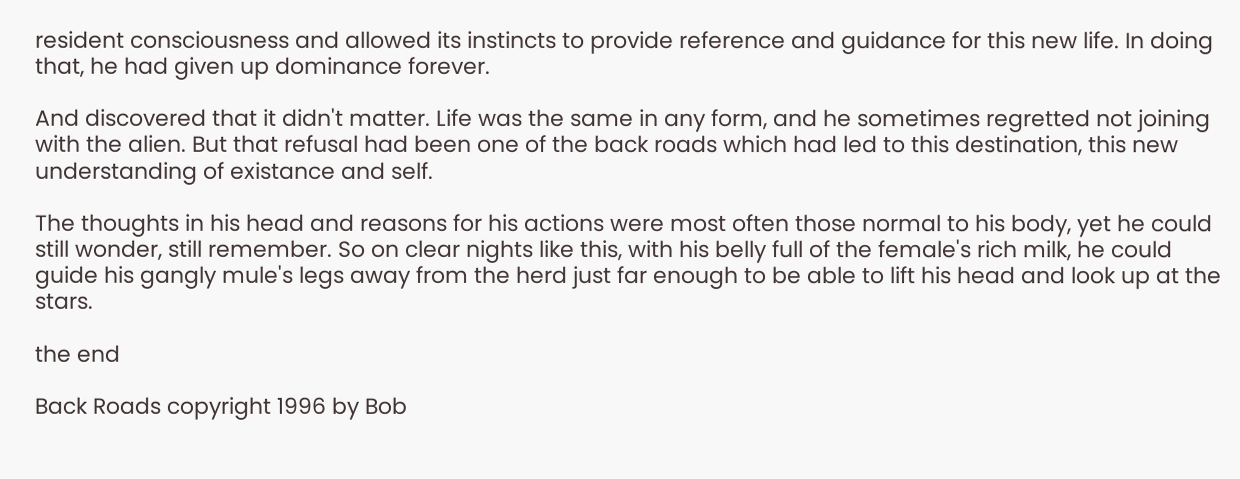resident consciousness and allowed its instincts to provide reference and guidance for this new life. In doing that, he had given up dominance forever.

And discovered that it didn't matter. Life was the same in any form, and he sometimes regretted not joining with the alien. But that refusal had been one of the back roads which had led to this destination, this new understanding of existance and self.

The thoughts in his head and reasons for his actions were most often those normal to his body, yet he could still wonder, still remember. So on clear nights like this, with his belly full of the female's rich milk, he could guide his gangly mule's legs away from the herd just far enough to be able to lift his head and look up at the stars.

the end

Back Roads copyright 1996 by Bob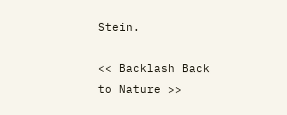Stein.

<< Backlash Back to Nature >>